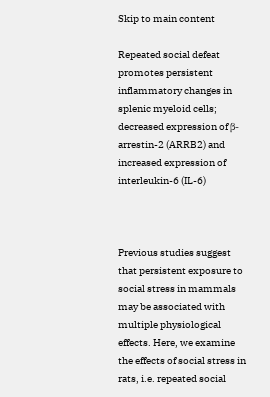Skip to main content

Repeated social defeat promotes persistent inflammatory changes in splenic myeloid cells; decreased expression of β-arrestin-2 (ARRB2) and increased expression of interleukin-6 (IL-6)



Previous studies suggest that persistent exposure to social stress in mammals may be associated with multiple physiological effects. Here, we examine the effects of social stress in rats, i.e. repeated social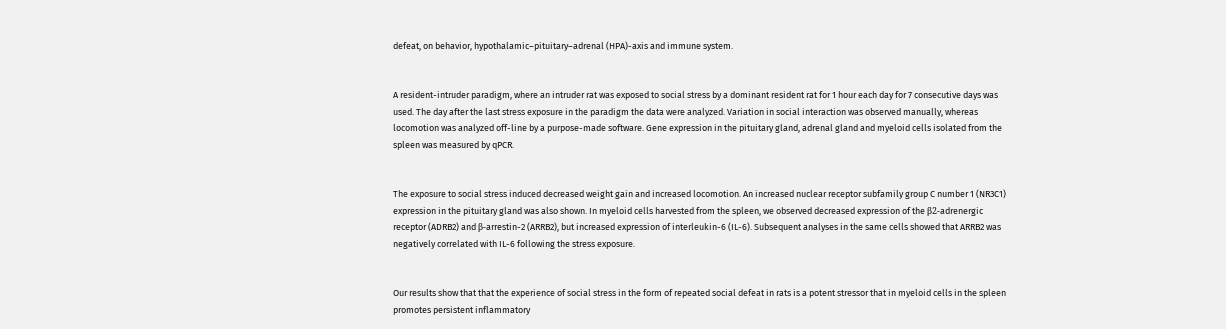defeat, on behavior, hypothalamic–pituitary–adrenal (HPA)-axis and immune system.


A resident-intruder paradigm, where an intruder rat was exposed to social stress by a dominant resident rat for 1 hour each day for 7 consecutive days was used. The day after the last stress exposure in the paradigm the data were analyzed. Variation in social interaction was observed manually, whereas locomotion was analyzed off-line by a purpose-made software. Gene expression in the pituitary gland, adrenal gland and myeloid cells isolated from the spleen was measured by qPCR.


The exposure to social stress induced decreased weight gain and increased locomotion. An increased nuclear receptor subfamily group C number 1 (NR3C1) expression in the pituitary gland was also shown. In myeloid cells harvested from the spleen, we observed decreased expression of the β2-adrenergic receptor (ADRB2) and β-arrestin-2 (ARRB2), but increased expression of interleukin-6 (IL-6). Subsequent analyses in the same cells showed that ARRB2 was negatively correlated with IL-6 following the stress exposure.


Our results show that that the experience of social stress in the form of repeated social defeat in rats is a potent stressor that in myeloid cells in the spleen promotes persistent inflammatory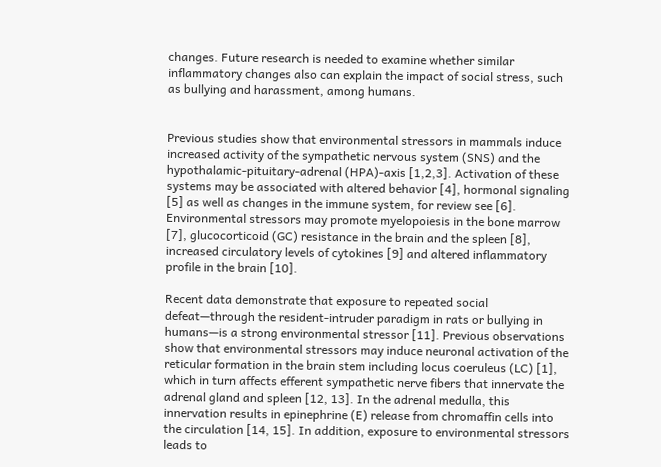changes. Future research is needed to examine whether similar inflammatory changes also can explain the impact of social stress, such as bullying and harassment, among humans.


Previous studies show that environmental stressors in mammals induce increased activity of the sympathetic nervous system (SNS) and the hypothalamic-pituitary-adrenal (HPA)-axis [1,2,3]. Activation of these systems may be associated with altered behavior [4], hormonal signaling [5] as well as changes in the immune system, for review see [6]. Environmental stressors may promote myelopoiesis in the bone marrow [7], glucocorticoid (GC) resistance in the brain and the spleen [8], increased circulatory levels of cytokines [9] and altered inflammatory profile in the brain [10].

Recent data demonstrate that exposure to repeated social defeat—through the resident-intruder paradigm in rats or bullying in humans—is a strong environmental stressor [11]. Previous observations show that environmental stressors may induce neuronal activation of the reticular formation in the brain stem including locus coeruleus (LC) [1], which in turn affects efferent sympathetic nerve fibers that innervate the adrenal gland and spleen [12, 13]. In the adrenal medulla, this innervation results in epinephrine (E) release from chromaffin cells into the circulation [14, 15]. In addition, exposure to environmental stressors leads to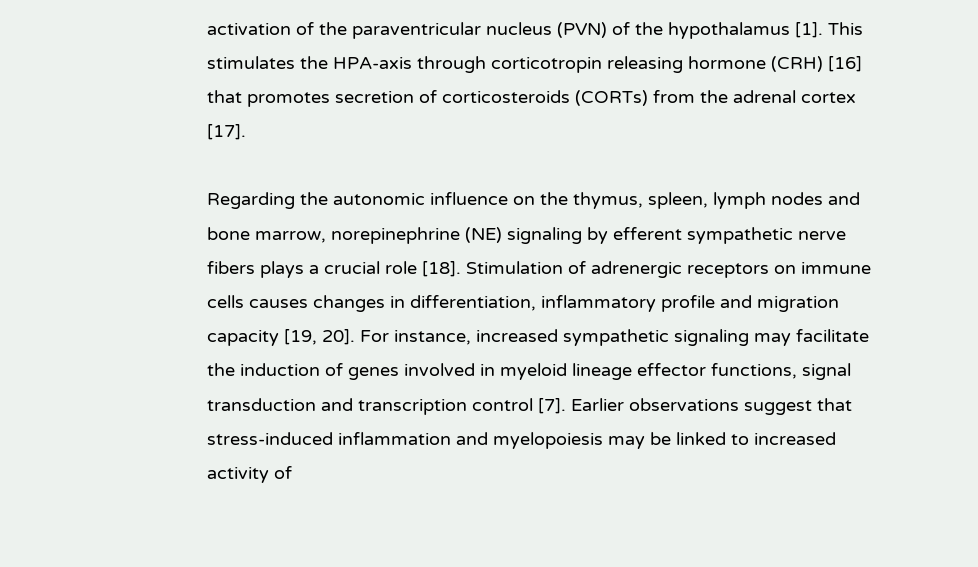activation of the paraventricular nucleus (PVN) of the hypothalamus [1]. This stimulates the HPA-axis through corticotropin releasing hormone (CRH) [16] that promotes secretion of corticosteroids (CORTs) from the adrenal cortex [17].

Regarding the autonomic influence on the thymus, spleen, lymph nodes and bone marrow, norepinephrine (NE) signaling by efferent sympathetic nerve fibers plays a crucial role [18]. Stimulation of adrenergic receptors on immune cells causes changes in differentiation, inflammatory profile and migration capacity [19, 20]. For instance, increased sympathetic signaling may facilitate the induction of genes involved in myeloid lineage effector functions, signal transduction and transcription control [7]. Earlier observations suggest that stress-induced inflammation and myelopoiesis may be linked to increased activity of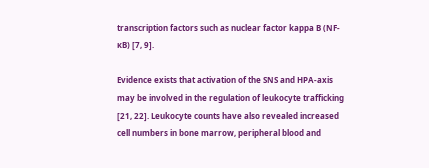transcription factors such as nuclear factor kappa B (NF-ĸB) [7, 9].

Evidence exists that activation of the SNS and HPA-axis may be involved in the regulation of leukocyte trafficking [21, 22]. Leukocyte counts have also revealed increased cell numbers in bone marrow, peripheral blood and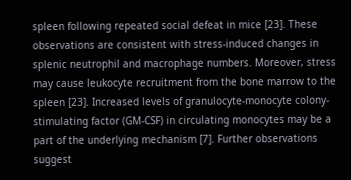spleen following repeated social defeat in mice [23]. These observations are consistent with stress-induced changes in splenic neutrophil and macrophage numbers. Moreover, stress may cause leukocyte recruitment from the bone marrow to the spleen [23]. Increased levels of granulocyte-monocyte colony-stimulating factor (GM-CSF) in circulating monocytes may be a part of the underlying mechanism [7]. Further observations suggest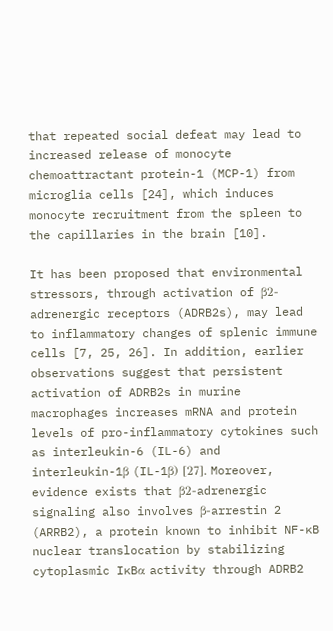that repeated social defeat may lead to increased release of monocyte chemoattractant protein-1 (MCP-1) from microglia cells [24], which induces monocyte recruitment from the spleen to the capillaries in the brain [10].

It has been proposed that environmental stressors, through activation of β2-adrenergic receptors (ADRB2s), may lead to inflammatory changes of splenic immune cells [7, 25, 26]. In addition, earlier observations suggest that persistent activation of ADRB2s in murine macrophages increases mRNA and protein levels of pro-inflammatory cytokines such as interleukin-6 (IL-6) and interleukin-1β (IL-1β) [27]. Moreover, evidence exists that β2-adrenergic signaling also involves β-arrestin 2 (ARRB2), a protein known to inhibit NF-ĸB nuclear translocation by stabilizing cytoplasmic IĸBα activity through ADRB2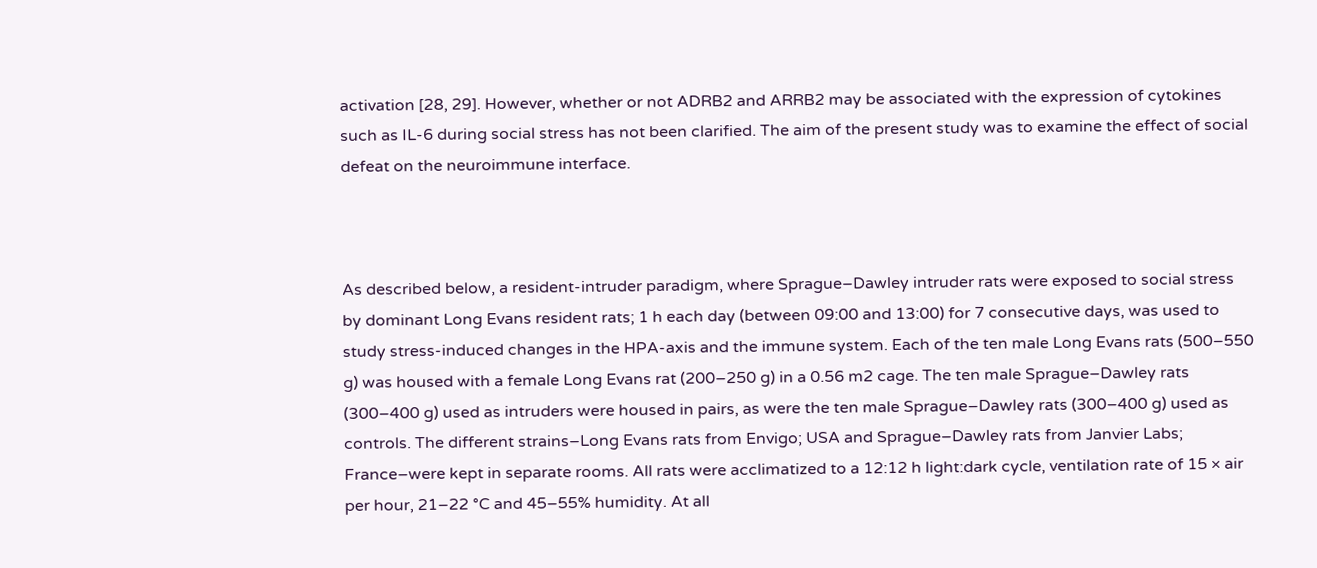activation [28, 29]. However, whether or not ADRB2 and ARRB2 may be associated with the expression of cytokines such as IL-6 during social stress has not been clarified. The aim of the present study was to examine the effect of social defeat on the neuroimmune interface.



As described below, a resident-intruder paradigm, where Sprague–Dawley intruder rats were exposed to social stress by dominant Long Evans resident rats; 1 h each day (between 09:00 and 13:00) for 7 consecutive days, was used to study stress-induced changes in the HPA-axis and the immune system. Each of the ten male Long Evans rats (500–550 g) was housed with a female Long Evans rat (200–250 g) in a 0.56 m2 cage. The ten male Sprague–Dawley rats (300–400 g) used as intruders were housed in pairs, as were the ten male Sprague–Dawley rats (300–400 g) used as controls. The different strains–Long Evans rats from Envigo; USA and Sprague–Dawley rats from Janvier Labs; France–were kept in separate rooms. All rats were acclimatized to a 12:12 h light:dark cycle, ventilation rate of 15 × air per hour, 21–22 °C and 45–55% humidity. At all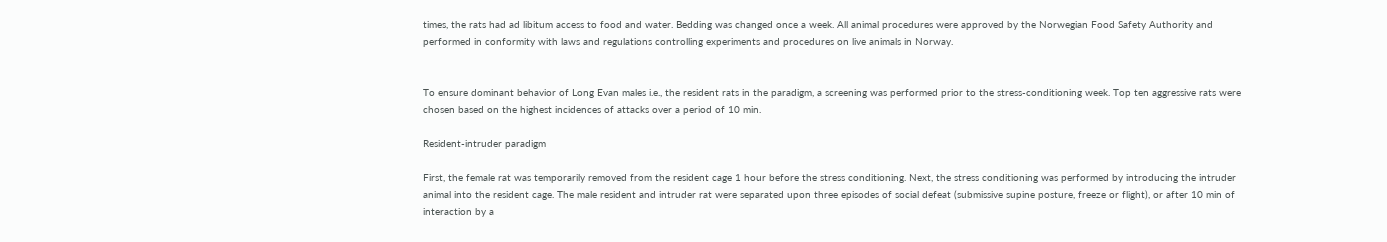times, the rats had ad libitum access to food and water. Bedding was changed once a week. All animal procedures were approved by the Norwegian Food Safety Authority and performed in conformity with laws and regulations controlling experiments and procedures on live animals in Norway.


To ensure dominant behavior of Long Evan males i.e., the resident rats in the paradigm, a screening was performed prior to the stress-conditioning week. Top ten aggressive rats were chosen based on the highest incidences of attacks over a period of 10 min.

Resident-intruder paradigm

First, the female rat was temporarily removed from the resident cage 1 hour before the stress conditioning. Next, the stress conditioning was performed by introducing the intruder animal into the resident cage. The male resident and intruder rat were separated upon three episodes of social defeat (submissive supine posture, freeze or flight), or after 10 min of interaction by a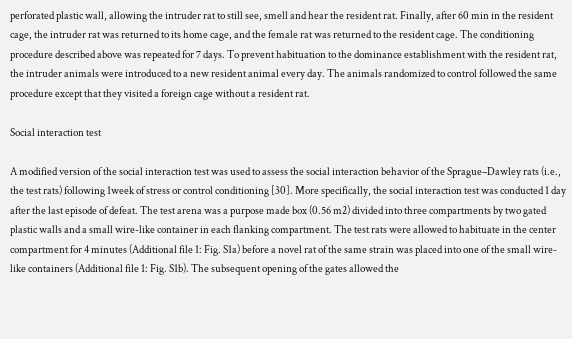perforated plastic wall, allowing the intruder rat to still see, smell and hear the resident rat. Finally, after 60 min in the resident cage, the intruder rat was returned to its home cage, and the female rat was returned to the resident cage. The conditioning procedure described above was repeated for 7 days. To prevent habituation to the dominance establishment with the resident rat, the intruder animals were introduced to a new resident animal every day. The animals randomized to control followed the same procedure except that they visited a foreign cage without a resident rat.

Social interaction test

A modified version of the social interaction test was used to assess the social interaction behavior of the Sprague–Dawley rats (i.e., the test rats) following 1week of stress or control conditioning [30]. More specifically, the social interaction test was conducted 1 day after the last episode of defeat. The test arena was a purpose made box (0.56 m2) divided into three compartments by two gated plastic walls and a small wire-like container in each flanking compartment. The test rats were allowed to habituate in the center compartment for 4 minutes (Additional file 1: Fig. S1a) before a novel rat of the same strain was placed into one of the small wire-like containers (Additional file 1: Fig. S1b). The subsequent opening of the gates allowed the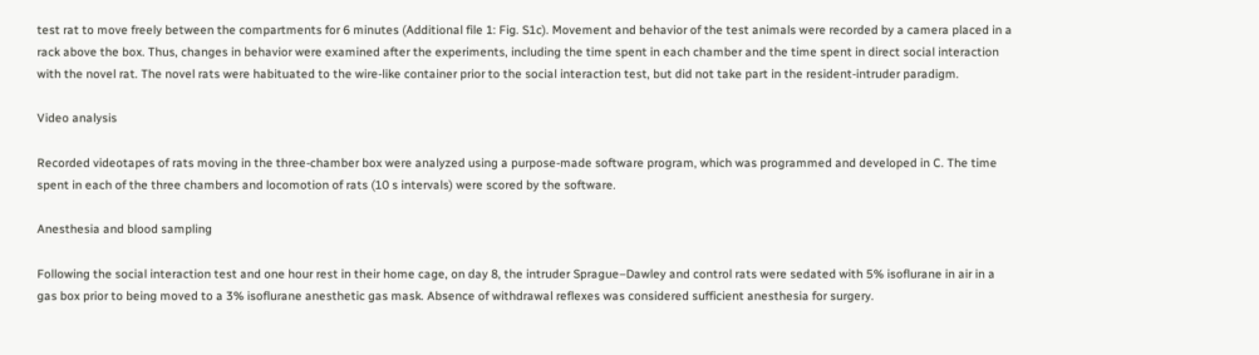test rat to move freely between the compartments for 6 minutes (Additional file 1: Fig. S1c). Movement and behavior of the test animals were recorded by a camera placed in a rack above the box. Thus, changes in behavior were examined after the experiments, including the time spent in each chamber and the time spent in direct social interaction with the novel rat. The novel rats were habituated to the wire-like container prior to the social interaction test, but did not take part in the resident-intruder paradigm.

Video analysis

Recorded videotapes of rats moving in the three-chamber box were analyzed using a purpose-made software program, which was programmed and developed in C. The time spent in each of the three chambers and locomotion of rats (10 s intervals) were scored by the software.

Anesthesia and blood sampling

Following the social interaction test and one hour rest in their home cage, on day 8, the intruder Sprague–Dawley and control rats were sedated with 5% isoflurane in air in a gas box prior to being moved to a 3% isoflurane anesthetic gas mask. Absence of withdrawal reflexes was considered sufficient anesthesia for surgery.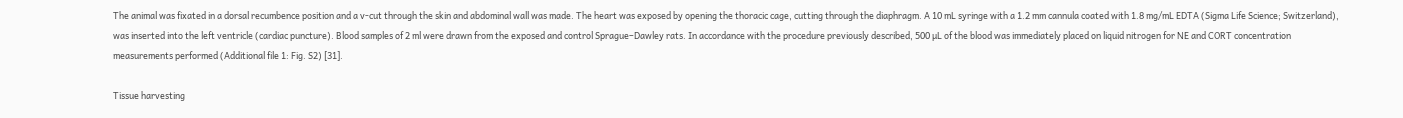The animal was fixated in a dorsal recumbence position and a v-cut through the skin and abdominal wall was made. The heart was exposed by opening the thoracic cage, cutting through the diaphragm. A 10 mL syringe with a 1.2 mm cannula coated with 1.8 mg/mL EDTA (Sigma Life Science; Switzerland), was inserted into the left ventricle (cardiac puncture). Blood samples of 2 ml were drawn from the exposed and control Sprague–Dawley rats. In accordance with the procedure previously described, 500 µL of the blood was immediately placed on liquid nitrogen for NE and CORT concentration measurements performed (Additional file 1: Fig. S2) [31].

Tissue harvesting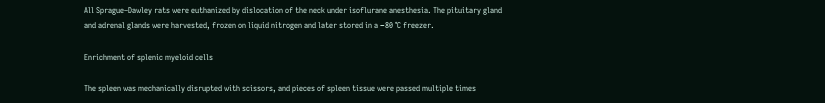All Sprague–Dawley rats were euthanized by dislocation of the neck under isoflurane anesthesia. The pituitary gland and adrenal glands were harvested, frozen on liquid nitrogen and later stored in a −80 °C freezer.

Enrichment of splenic myeloid cells

The spleen was mechanically disrupted with scissors, and pieces of spleen tissue were passed multiple times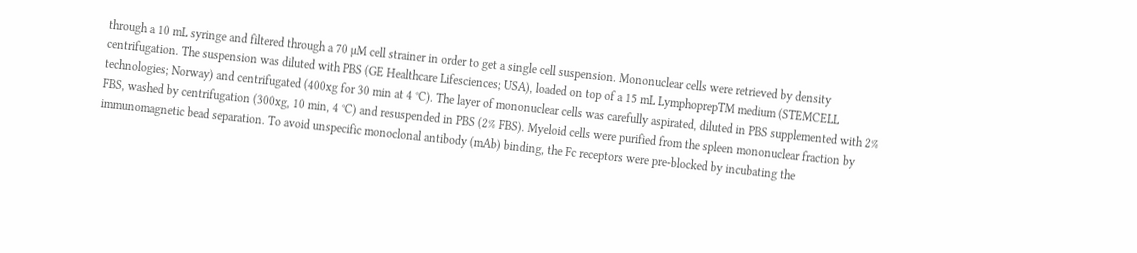through a 10 mL syringe and filtered through a 70 µM cell strainer in order to get a single cell suspension. Mononuclear cells were retrieved by density centrifugation. The suspension was diluted with PBS (GE Healthcare Lifesciences; USA), loaded on top of a 15 mL LymphoprepTM medium (STEMCELL technologies; Norway) and centrifugated (400xg for 30 min at 4 °C). The layer of mononuclear cells was carefully aspirated, diluted in PBS supplemented with 2% FBS, washed by centrifugation (300xg, 10 min, 4 °C) and resuspended in PBS (2% FBS). Myeloid cells were purified from the spleen mononuclear fraction by immunomagnetic bead separation. To avoid unspecific monoclonal antibody (mAb) binding, the Fc receptors were pre-blocked by incubating the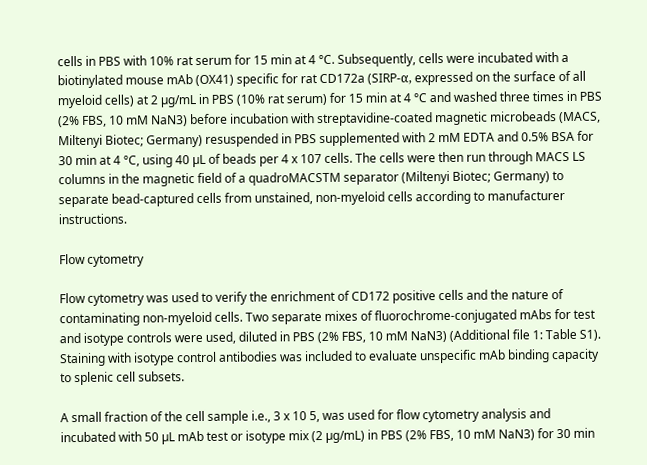cells in PBS with 10% rat serum for 15 min at 4 °C. Subsequently, cells were incubated with a biotinylated mouse mAb (OX41) specific for rat CD172a (SIRP-α, expressed on the surface of all myeloid cells) at 2 µg/mL in PBS (10% rat serum) for 15 min at 4 °C and washed three times in PBS (2% FBS, 10 mM NaN3) before incubation with streptavidine-coated magnetic microbeads (MACS, Miltenyi Biotec; Germany) resuspended in PBS supplemented with 2 mM EDTA and 0.5% BSA for 30 min at 4 °C, using 40 µL of beads per 4 x 107 cells. The cells were then run through MACS LS columns in the magnetic field of a quadroMACSTM separator (Miltenyi Biotec; Germany) to separate bead-captured cells from unstained, non-myeloid cells according to manufacturer instructions.

Flow cytometry

Flow cytometry was used to verify the enrichment of CD172 positive cells and the nature of contaminating non-myeloid cells. Two separate mixes of fluorochrome-conjugated mAbs for test and isotype controls were used, diluted in PBS (2% FBS, 10 mM NaN3) (Additional file 1: Table S1). Staining with isotype control antibodies was included to evaluate unspecific mAb binding capacity to splenic cell subsets.

A small fraction of the cell sample i.e., 3 x 10 5, was used for flow cytometry analysis and incubated with 50 µL mAb test or isotype mix (2 µg/mL) in PBS (2% FBS, 10 mM NaN3) for 30 min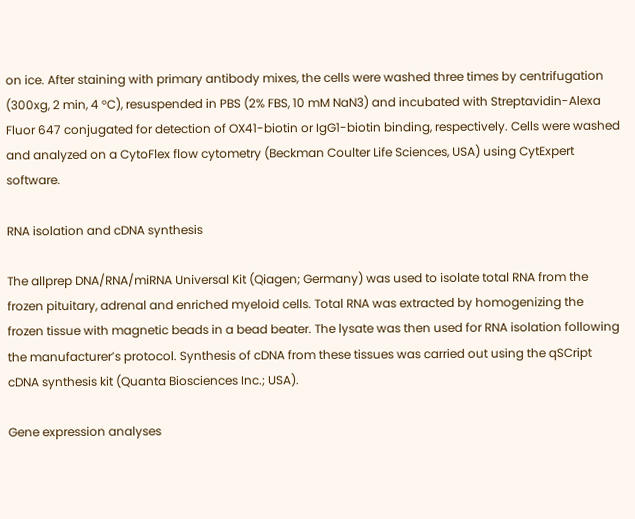on ice. After staining with primary antibody mixes, the cells were washed three times by centrifugation (300xg, 2 min, 4 °C), resuspended in PBS (2% FBS, 10 mM NaN3) and incubated with Streptavidin-Alexa Fluor 647 conjugated for detection of OX41-biotin or IgG1-biotin binding, respectively. Cells were washed and analyzed on a CytoFlex flow cytometry (Beckman Coulter Life Sciences, USA) using CytExpert software.

RNA isolation and cDNA synthesis

The allprep DNA/RNA/miRNA Universal Kit (Qiagen; Germany) was used to isolate total RNA from the frozen pituitary, adrenal and enriched myeloid cells. Total RNA was extracted by homogenizing the frozen tissue with magnetic beads in a bead beater. The lysate was then used for RNA isolation following the manufacturer’s protocol. Synthesis of cDNA from these tissues was carried out using the qSCript cDNA synthesis kit (Quanta Biosciences Inc.; USA).

Gene expression analyses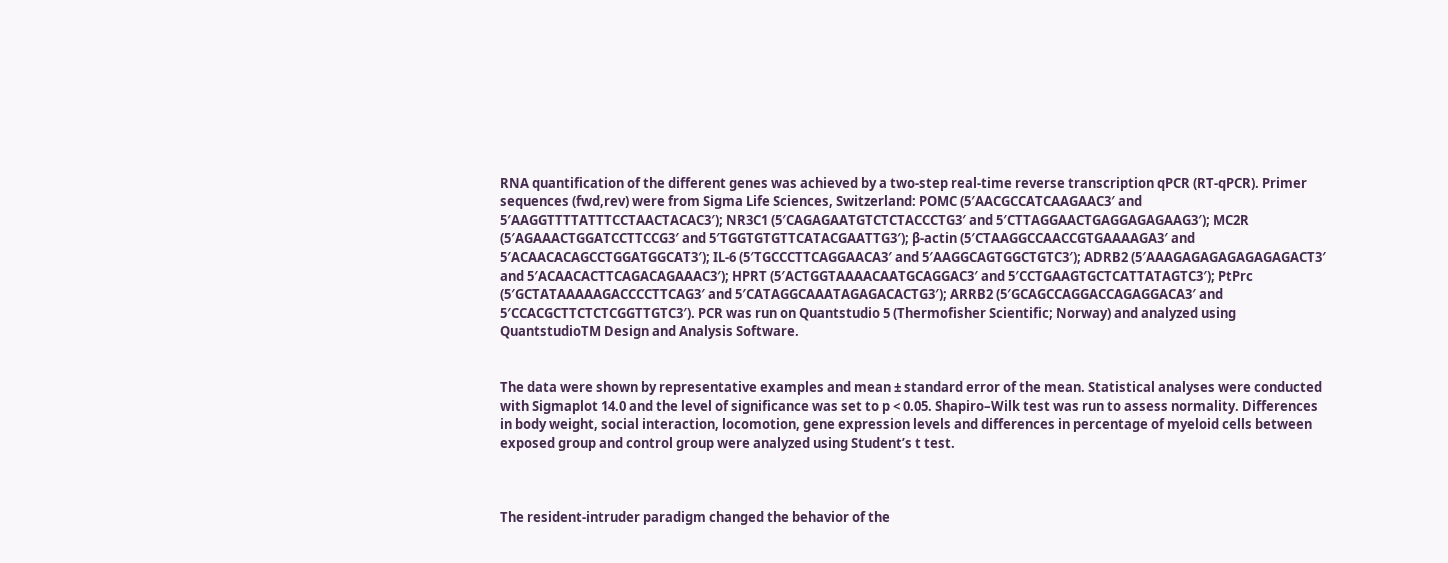RNA quantification of the different genes was achieved by a two-step real-time reverse transcription qPCR (RT-qPCR). Primer sequences (fwd,rev) were from Sigma Life Sciences, Switzerland: POMC (5′AACGCCATCAAGAAC3′ and 5′AAGGTTTTATTTCCTAACTACAC3′); NR3C1 (5′CAGAGAATGTCTCTACCCTG3′ and 5′CTTAGGAACTGAGGAGAGAAG3′); MC2R (5′AGAAACTGGATCCTTCCG3′ and 5′TGGTGTGTTCATACGAATTG3′); β-actin (5′CTAAGGCCAACCGTGAAAAGA3′ and 5′ACAACACAGCCTGGATGGCAT3′); IL-6 (5′TGCCCTTCAGGAACA3′ and 5′AAGGCAGTGGCTGTC3′); ADRB2 (5′AAAGAGAGAGAGAGAGACT3′ and 5′ACAACACTTCAGACAGAAAC3′); HPRT (5′ACTGGTAAAACAATGCAGGAC3′ and 5′CCTGAAGTGCTCATTATAGTC3′); PtPrc (5′GCTATAAAAAGACCCCTTCAG3′ and 5′CATAGGCAAATAGAGACACTG3′); ARRB2 (5′GCAGCCAGGACCAGAGGACA3′ and 5′CCACGCTTCTCTCGGTTGTC3′). PCR was run on Quantstudio 5 (Thermofisher Scientific; Norway) and analyzed using QuantstudioTM Design and Analysis Software.


The data were shown by representative examples and mean ± standard error of the mean. Statistical analyses were conducted with Sigmaplot 14.0 and the level of significance was set to p < 0.05. Shapiro–Wilk test was run to assess normality. Differences in body weight, social interaction, locomotion, gene expression levels and differences in percentage of myeloid cells between exposed group and control group were analyzed using Student’s t test.



The resident-intruder paradigm changed the behavior of the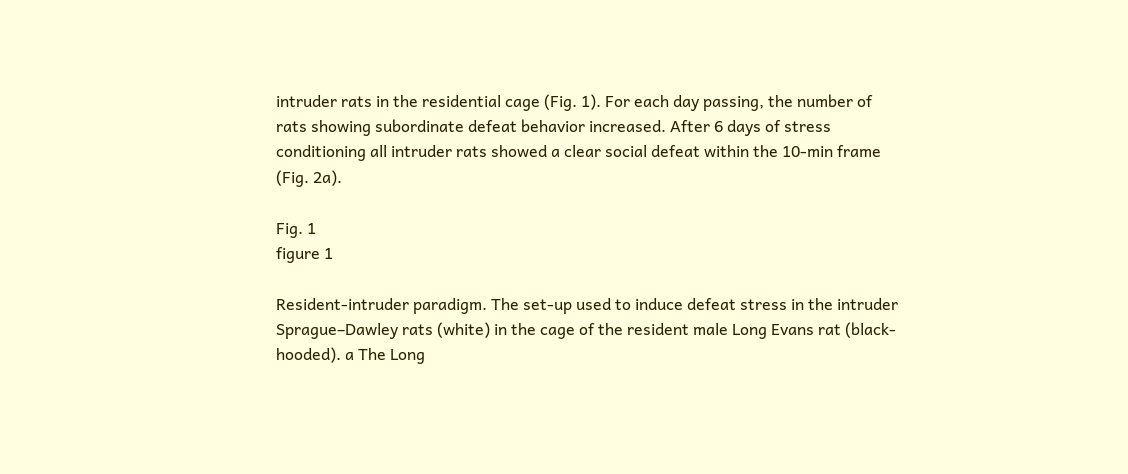intruder rats in the residential cage (Fig. 1). For each day passing, the number of rats showing subordinate defeat behavior increased. After 6 days of stress conditioning all intruder rats showed a clear social defeat within the 10-min frame (Fig. 2a).

Fig. 1
figure 1

Resident-intruder paradigm. The set-up used to induce defeat stress in the intruder Sprague–Dawley rats (white) in the cage of the resident male Long Evans rat (black-hooded). a The Long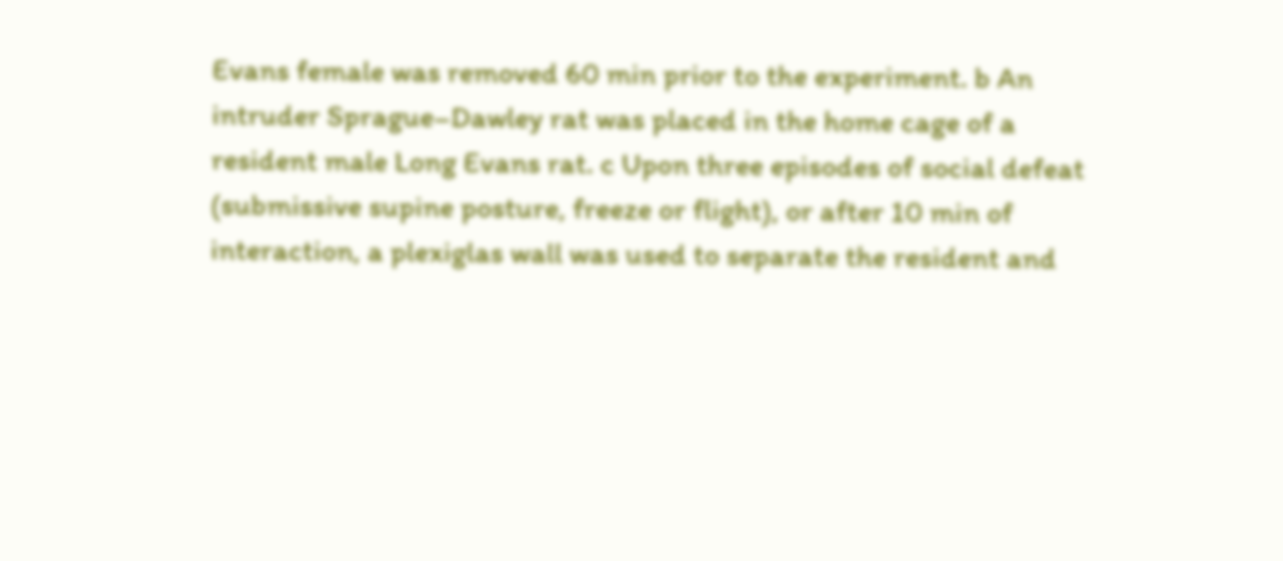Evans female was removed 60 min prior to the experiment. b An intruder Sprague–Dawley rat was placed in the home cage of a resident male Long Evans rat. c Upon three episodes of social defeat (submissive supine posture, freeze or flight), or after 10 min of interaction, a plexiglas wall was used to separate the resident and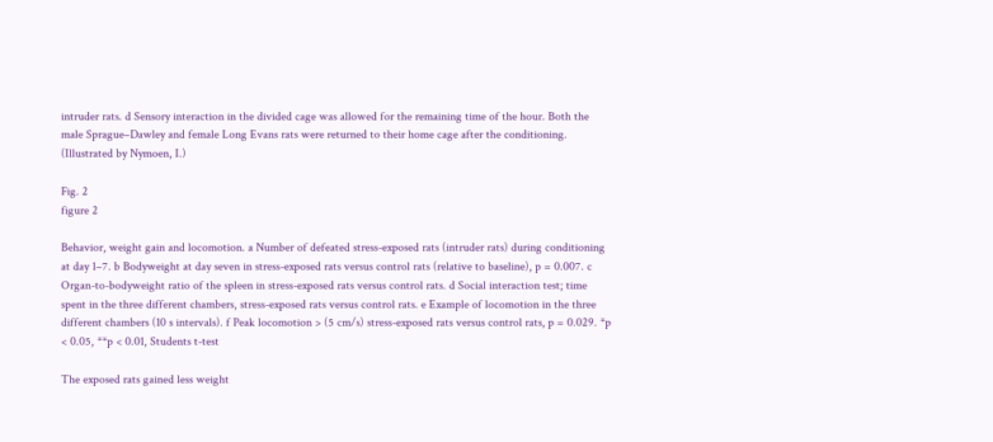intruder rats. d Sensory interaction in the divided cage was allowed for the remaining time of the hour. Both the male Sprague–Dawley and female Long Evans rats were returned to their home cage after the conditioning. (Illustrated by Nymoen, I.)

Fig. 2
figure 2

Behavior, weight gain and locomotion. a Number of defeated stress-exposed rats (intruder rats) during conditioning at day 1–7. b Bodyweight at day seven in stress-exposed rats versus control rats (relative to baseline), p = 0.007. c Organ-to-bodyweight ratio of the spleen in stress-exposed rats versus control rats. d Social interaction test; time spent in the three different chambers, stress-exposed rats versus control rats. e Example of locomotion in the three different chambers (10 s intervals). f Peak locomotion > (5 cm/s) stress-exposed rats versus control rats, p = 0.029. *p < 0.05, **p < 0.01, Students t-test

The exposed rats gained less weight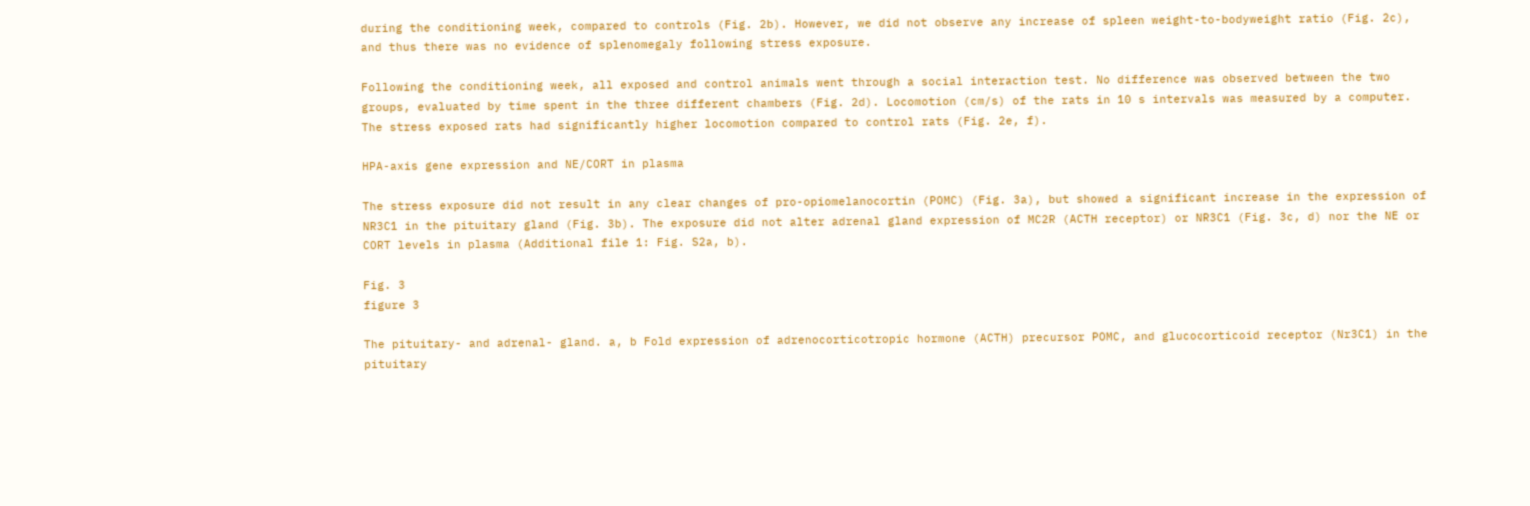during the conditioning week, compared to controls (Fig. 2b). However, we did not observe any increase of spleen weight-to-bodyweight ratio (Fig. 2c), and thus there was no evidence of splenomegaly following stress exposure.

Following the conditioning week, all exposed and control animals went through a social interaction test. No difference was observed between the two groups, evaluated by time spent in the three different chambers (Fig. 2d). Locomotion (cm/s) of the rats in 10 s intervals was measured by a computer. The stress exposed rats had significantly higher locomotion compared to control rats (Fig. 2e, f).

HPA-axis gene expression and NE/CORT in plasma

The stress exposure did not result in any clear changes of pro-opiomelanocortin (POMC) (Fig. 3a), but showed a significant increase in the expression of NR3C1 in the pituitary gland (Fig. 3b). The exposure did not alter adrenal gland expression of MC2R (ACTH receptor) or NR3C1 (Fig. 3c, d) nor the NE or CORT levels in plasma (Additional file 1: Fig. S2a, b).

Fig. 3
figure 3

The pituitary- and adrenal- gland. a, b Fold expression of adrenocorticotropic hormone (ACTH) precursor POMC, and glucocorticoid receptor (Nr3C1) in the pituitary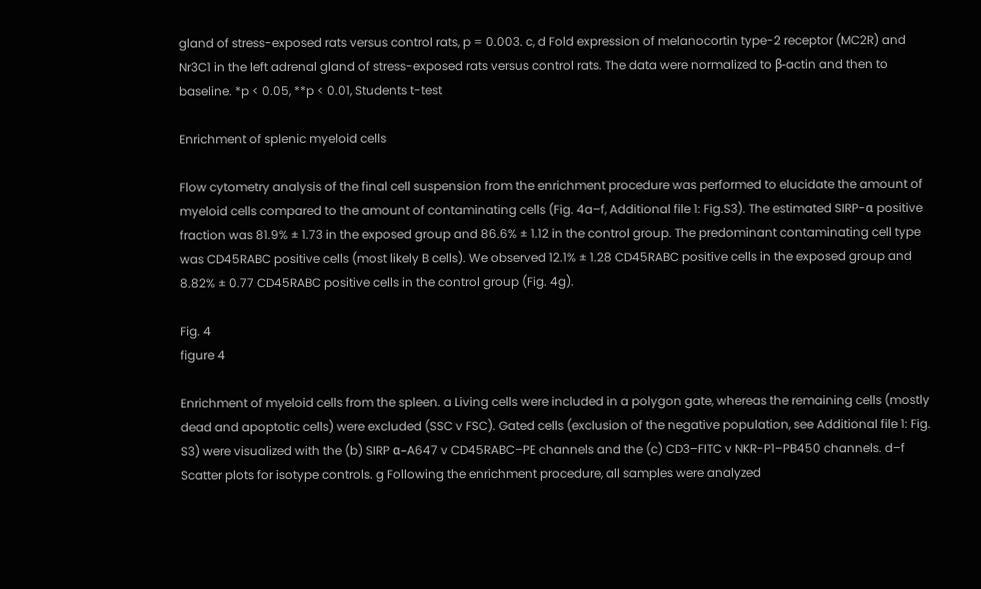gland of stress-exposed rats versus control rats, p = 0.003. c, d Fold expression of melanocortin type-2 receptor (MC2R) and Nr3C1 in the left adrenal gland of stress-exposed rats versus control rats. The data were normalized to β-actin and then to baseline. *p < 0.05, **p < 0.01, Students t-test

Enrichment of splenic myeloid cells

Flow cytometry analysis of the final cell suspension from the enrichment procedure was performed to elucidate the amount of myeloid cells compared to the amount of contaminating cells (Fig. 4a–f, Additional file 1: Fig.S3). The estimated SIRP-α positive fraction was 81.9% ± 1.73 in the exposed group and 86.6% ± 1.12 in the control group. The predominant contaminating cell type was CD45RABC positive cells (most likely B cells). We observed 12.1% ± 1.28 CD45RABC positive cells in the exposed group and 8.82% ± 0.77 CD45RABC positive cells in the control group (Fig. 4g).

Fig. 4
figure 4

Enrichment of myeloid cells from the spleen. a Living cells were included in a polygon gate, whereas the remaining cells (mostly dead and apoptotic cells) were excluded (SSC v FSC). Gated cells (exclusion of the negative population, see Additional file 1: Fig. S3) were visualized with the (b) SIRP α–A647 v CD45RABC–PE channels and the (c) CD3–FITC v NKR-P1–PB450 channels. d–f Scatter plots for isotype controls. g Following the enrichment procedure, all samples were analyzed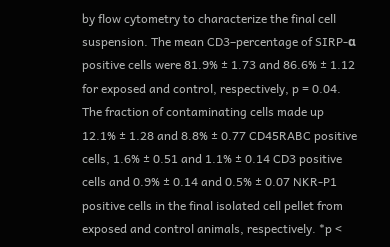by flow cytometry to characterize the final cell suspension. The mean CD3–percentage of SIRP-α positive cells were 81.9% ± 1.73 and 86.6% ± 1.12 for exposed and control, respectively, p = 0.04. The fraction of contaminating cells made up 12.1% ± 1.28 and 8.8% ± 0.77 CD45RABC positive cells, 1.6% ± 0.51 and 1.1% ± 0.14 CD3 positive cells and 0.9% ± 0.14 and 0.5% ± 0.07 NKR-P1 positive cells in the final isolated cell pellet from exposed and control animals, respectively. *p <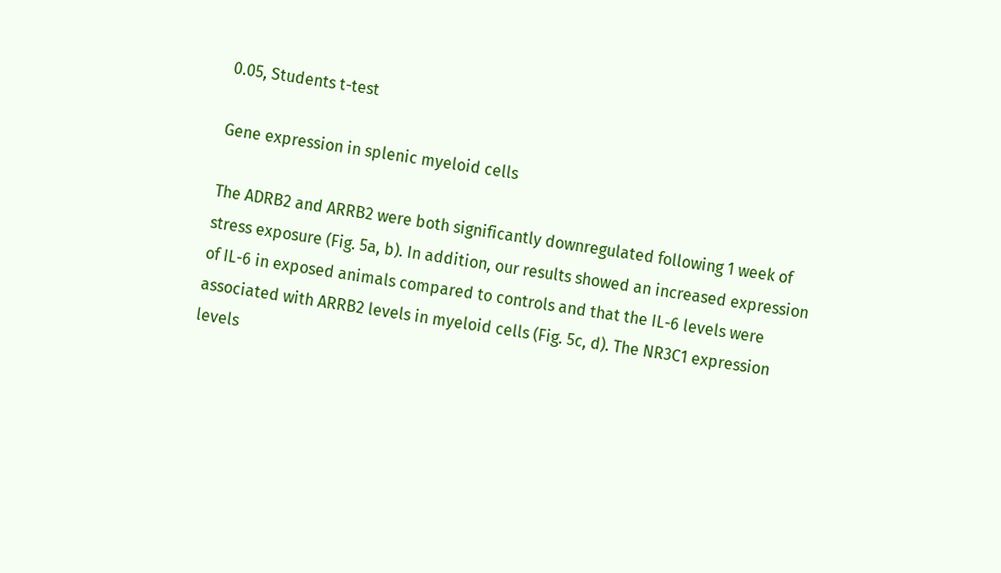0.05, Students t-test

Gene expression in splenic myeloid cells

The ADRB2 and ARRB2 were both significantly downregulated following 1 week of stress exposure (Fig. 5a, b). In addition, our results showed an increased expression of IL-6 in exposed animals compared to controls and that the IL-6 levels were associated with ARRB2 levels in myeloid cells (Fig. 5c, d). The NR3C1 expression levels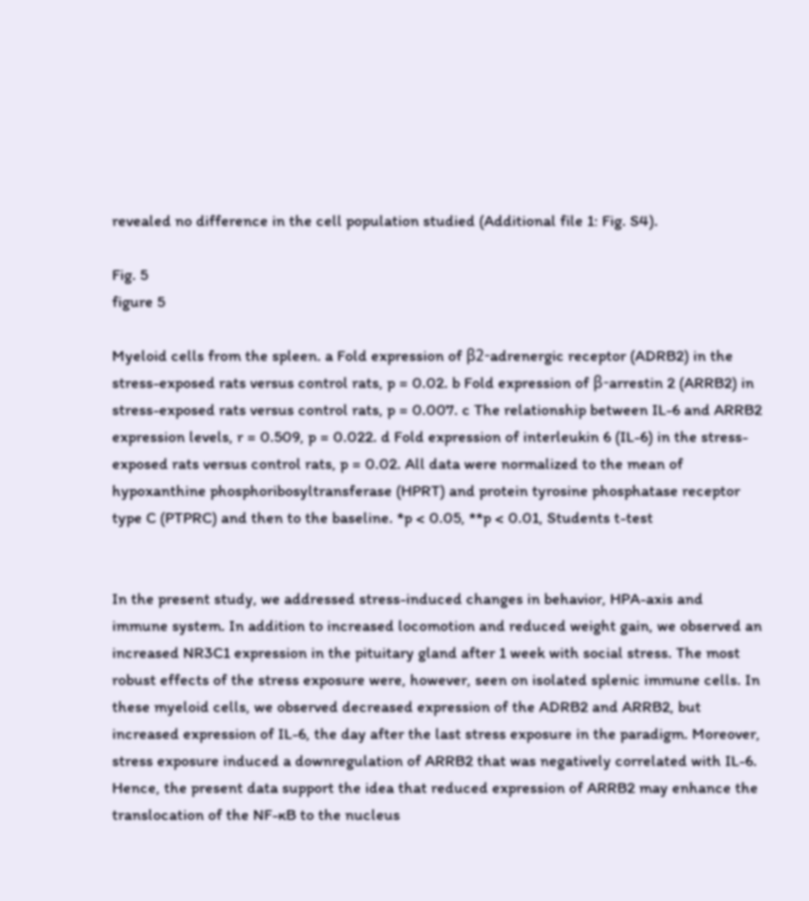revealed no difference in the cell population studied (Additional file 1: Fig. S4).

Fig. 5
figure 5

Myeloid cells from the spleen. a Fold expression of β2-adrenergic receptor (ADRB2) in the stress-exposed rats versus control rats, p = 0.02. b Fold expression of β-arrestin 2 (ARRB2) in stress-exposed rats versus control rats, p = 0.007. c The relationship between IL-6 and ARRB2 expression levels, r = 0.509, p = 0.022. d Fold expression of interleukin 6 (IL-6) in the stress-exposed rats versus control rats, p = 0.02. All data were normalized to the mean of hypoxanthine phosphoribosyltransferase (HPRT) and protein tyrosine phosphatase receptor type C (PTPRC) and then to the baseline. *p < 0.05, **p < 0.01, Students t-test


In the present study, we addressed stress-induced changes in behavior, HPA-axis and immune system. In addition to increased locomotion and reduced weight gain, we observed an increased NR3C1 expression in the pituitary gland after 1 week with social stress. The most robust effects of the stress exposure were, however, seen on isolated splenic immune cells. In these myeloid cells, we observed decreased expression of the ADRB2 and ARRB2, but increased expression of IL-6, the day after the last stress exposure in the paradigm. Moreover, stress exposure induced a downregulation of ARRB2 that was negatively correlated with IL-6. Hence, the present data support the idea that reduced expression of ARRB2 may enhance the translocation of the NF-ĸB to the nucleus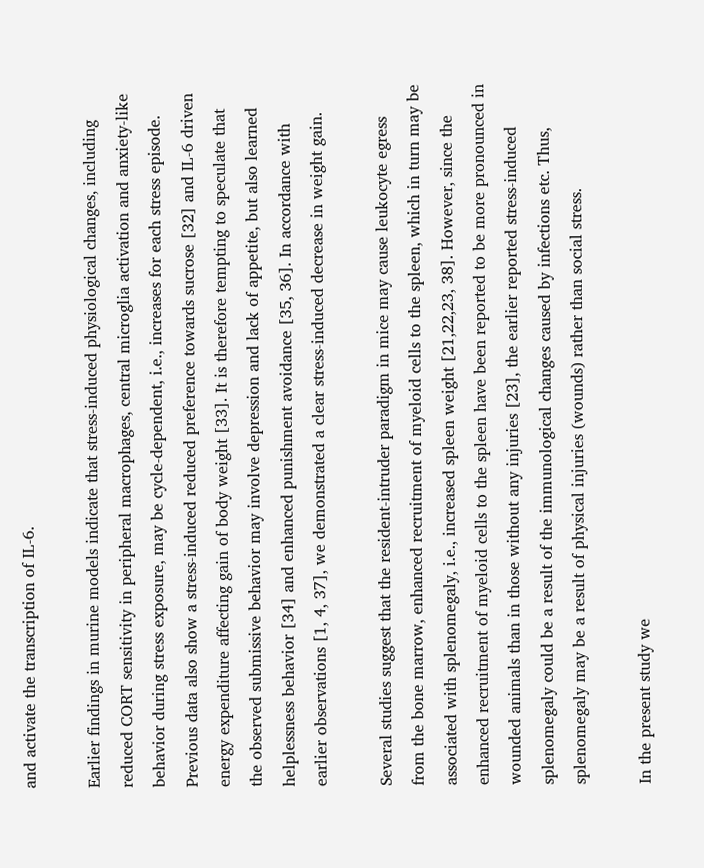and activate the transcription of IL-6.

Earlier findings in murine models indicate that stress-induced physiological changes, including reduced CORT sensitivity in peripheral macrophages, central microglia activation and anxiety-like behavior during stress exposure, may be cycle-dependent, i.e., increases for each stress episode. Previous data also show a stress-induced reduced preference towards sucrose [32] and IL-6 driven energy expenditure affecting gain of body weight [33]. It is therefore tempting to speculate that the observed submissive behavior may involve depression and lack of appetite, but also learned helplessness behavior [34] and enhanced punishment avoidance [35, 36]. In accordance with earlier observations [1, 4, 37], we demonstrated a clear stress-induced decrease in weight gain.

Several studies suggest that the resident-intruder paradigm in mice may cause leukocyte egress from the bone marrow, enhanced recruitment of myeloid cells to the spleen, which in turn may be associated with splenomegaly, i.e., increased spleen weight [21,22,23, 38]. However, since the enhanced recruitment of myeloid cells to the spleen have been reported to be more pronounced in wounded animals than in those without any injuries [23], the earlier reported stress-induced splenomegaly could be a result of the immunological changes caused by infections etc. Thus, splenomegaly may be a result of physical injuries (wounds) rather than social stress.

In the present study we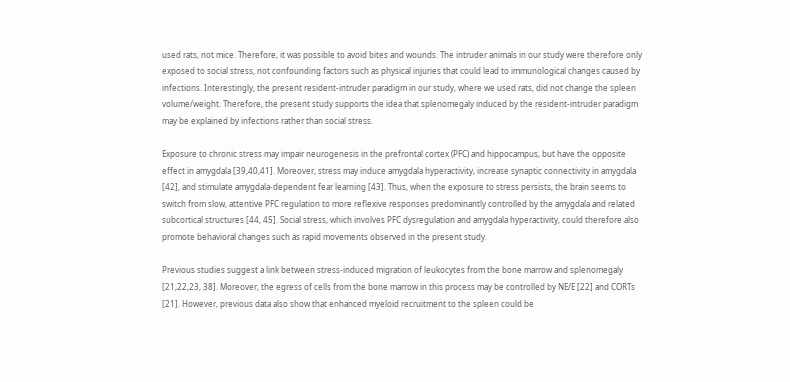used rats, not mice. Therefore, it was possible to avoid bites and wounds. The intruder animals in our study were therefore only exposed to social stress, not confounding factors such as physical injuries that could lead to immunological changes caused by infections. Interestingly, the present resident-intruder paradigm in our study, where we used rats, did not change the spleen volume/weight. Therefore, the present study supports the idea that splenomegaly induced by the resident-intruder paradigm may be explained by infections rather than social stress.

Exposure to chronic stress may impair neurogenesis in the prefrontal cortex (PFC) and hippocampus, but have the opposite effect in amygdala [39,40,41]. Moreover, stress may induce amygdala hyperactivity, increase synaptic connectivity in amygdala [42], and stimulate amygdala-dependent fear learning [43]. Thus, when the exposure to stress persists, the brain seems to switch from slow, attentive PFC regulation to more reflexive responses predominantly controlled by the amygdala and related subcortical structures [44, 45]. Social stress, which involves PFC dysregulation and amygdala hyperactivity, could therefore also promote behavioral changes such as rapid movements observed in the present study.

Previous studies suggest a link between stress-induced migration of leukocytes from the bone marrow and splenomegaly [21,22,23, 38]. Moreover, the egress of cells from the bone marrow in this process may be controlled by NE/E [22] and CORTs [21]. However, previous data also show that enhanced myeloid recruitment to the spleen could be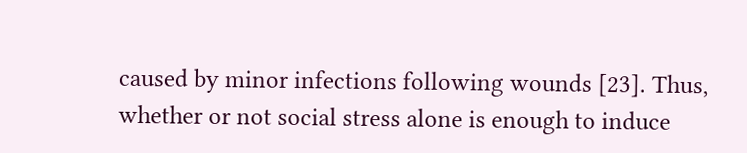caused by minor infections following wounds [23]. Thus, whether or not social stress alone is enough to induce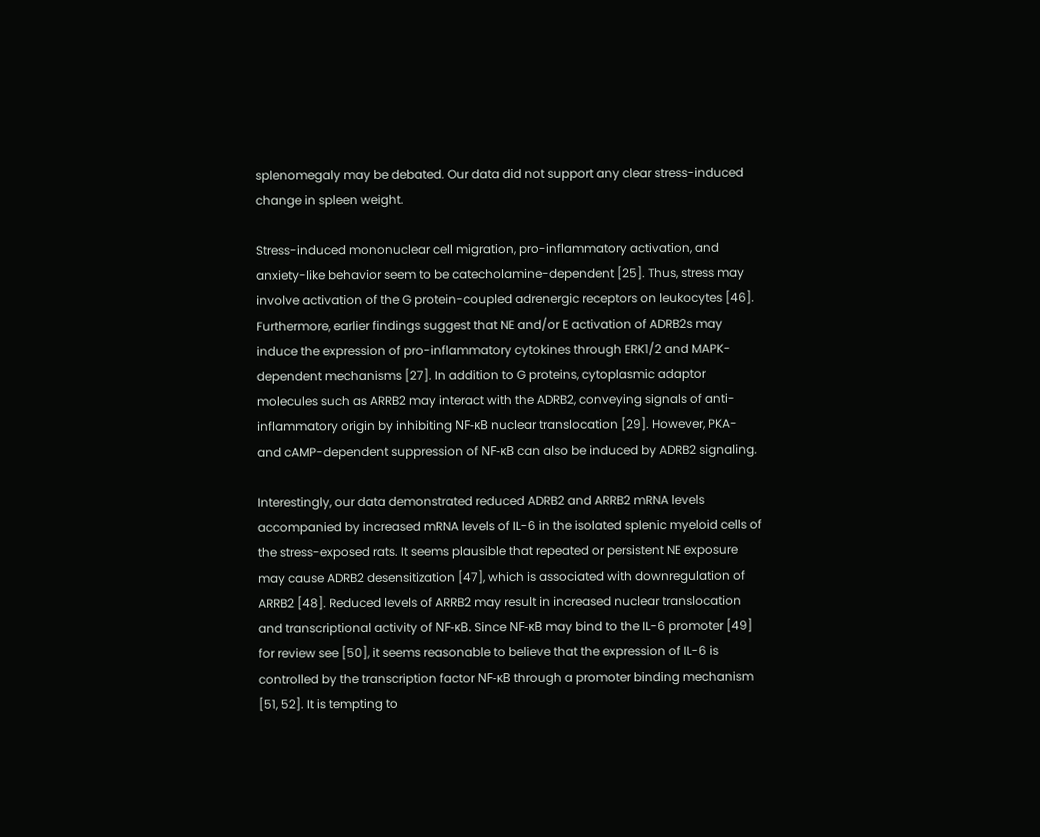splenomegaly may be debated. Our data did not support any clear stress-induced change in spleen weight.

Stress-induced mononuclear cell migration, pro-inflammatory activation, and anxiety-like behavior seem to be catecholamine-dependent [25]. Thus, stress may involve activation of the G protein-coupled adrenergic receptors on leukocytes [46]. Furthermore, earlier findings suggest that NE and/or E activation of ADRB2s may induce the expression of pro-inflammatory cytokines through ERK1/2 and MAPK-dependent mechanisms [27]. In addition to G proteins, cytoplasmic adaptor molecules such as ARRB2 may interact with the ADRB2, conveying signals of anti-inflammatory origin by inhibiting NF-ĸB nuclear translocation [29]. However, PKA- and cAMP-dependent suppression of NF-ĸB can also be induced by ADRB2 signaling.

Interestingly, our data demonstrated reduced ADRB2 and ARRB2 mRNA levels accompanied by increased mRNA levels of IL-6 in the isolated splenic myeloid cells of the stress-exposed rats. It seems plausible that repeated or persistent NE exposure may cause ADRB2 desensitization [47], which is associated with downregulation of ARRB2 [48]. Reduced levels of ARRB2 may result in increased nuclear translocation and transcriptional activity of NF-ĸB. Since NF-ĸB may bind to the IL-6 promoter [49] for review see [50], it seems reasonable to believe that the expression of IL-6 is controlled by the transcription factor NF-ĸB through a promoter binding mechanism [51, 52]. It is tempting to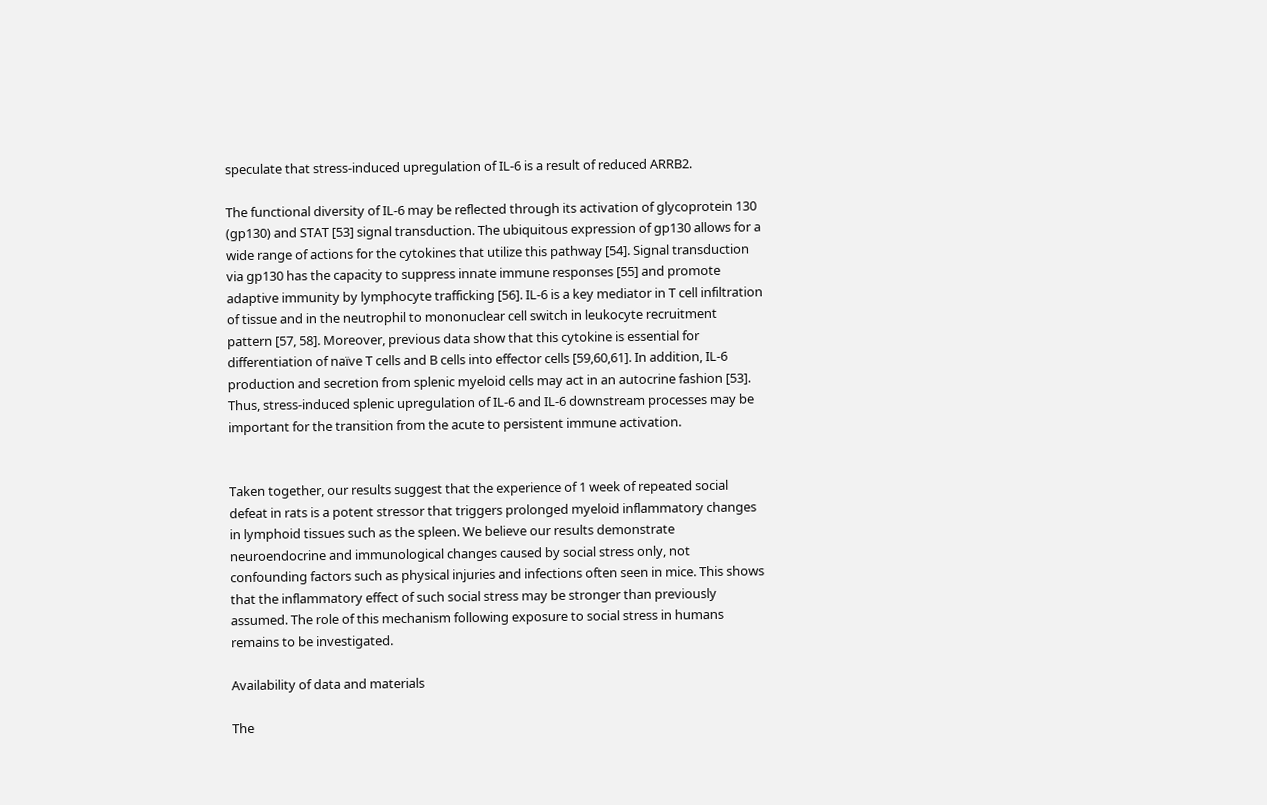speculate that stress-induced upregulation of IL-6 is a result of reduced ARRB2.

The functional diversity of IL-6 may be reflected through its activation of glycoprotein 130 (gp130) and STAT [53] signal transduction. The ubiquitous expression of gp130 allows for a wide range of actions for the cytokines that utilize this pathway [54]. Signal transduction via gp130 has the capacity to suppress innate immune responses [55] and promote adaptive immunity by lymphocyte trafficking [56]. IL-6 is a key mediator in T cell infiltration of tissue and in the neutrophil to mononuclear cell switch in leukocyte recruitment pattern [57, 58]. Moreover, previous data show that this cytokine is essential for differentiation of naïve T cells and B cells into effector cells [59,60,61]. In addition, IL-6 production and secretion from splenic myeloid cells may act in an autocrine fashion [53]. Thus, stress-induced splenic upregulation of IL-6 and IL-6 downstream processes may be important for the transition from the acute to persistent immune activation.


Taken together, our results suggest that the experience of 1 week of repeated social defeat in rats is a potent stressor that triggers prolonged myeloid inflammatory changes in lymphoid tissues such as the spleen. We believe our results demonstrate neuroendocrine and immunological changes caused by social stress only, not confounding factors such as physical injuries and infections often seen in mice. This shows that the inflammatory effect of such social stress may be stronger than previously assumed. The role of this mechanism following exposure to social stress in humans remains to be investigated.

Availability of data and materials

The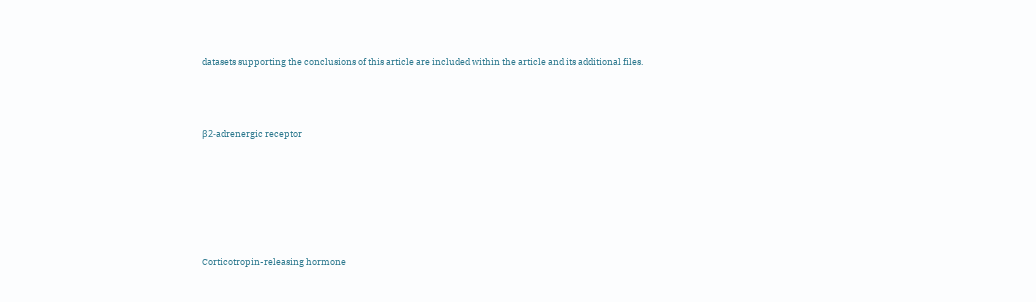datasets supporting the conclusions of this article are included within the article and its additional files.



β2-adrenergic receptor






Corticotropin-releasing hormone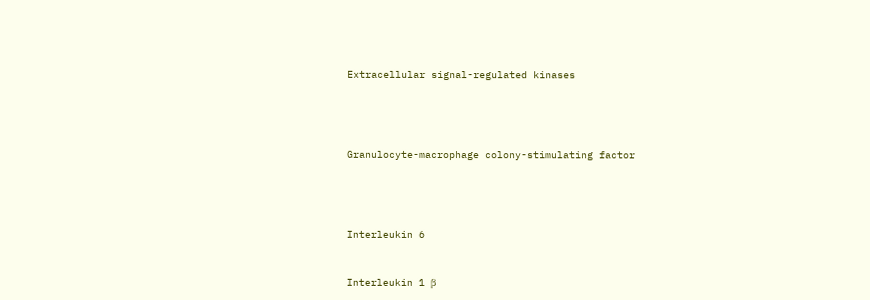Extracellular signal-regulated kinases




Granulocyte-macrophage colony-stimulating factor




Interleukin 6


Interleukin 1 β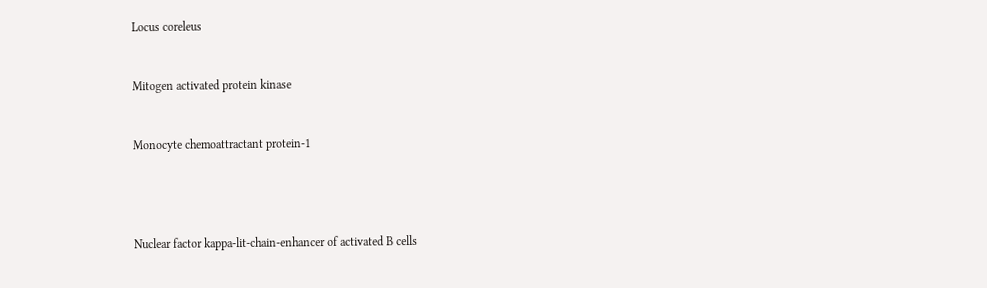Locus coreleus


Mitogen activated protein kinase


Monocyte chemoattractant protein-1




Nuclear factor kappa-lit-chain-enhancer of activated B cells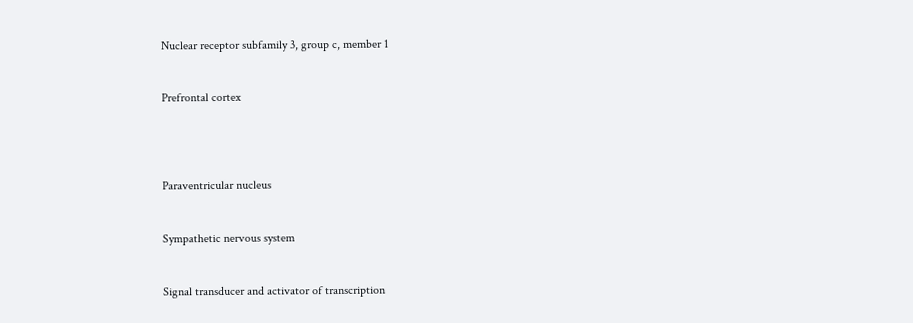Nuclear receptor subfamily 3, group c, member 1


Prefrontal cortex




Paraventricular nucleus


Sympathetic nervous system


Signal transducer and activator of transcription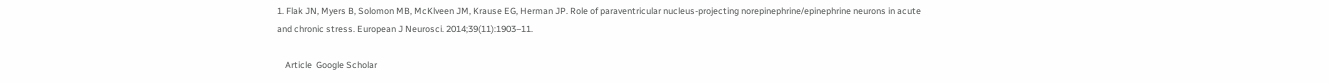1. Flak JN, Myers B, Solomon MB, McKlveen JM, Krause EG, Herman JP. Role of paraventricular nucleus-projecting norepinephrine/epinephrine neurons in acute and chronic stress. European J Neurosci. 2014;39(11):1903–11.

    Article  Google Scholar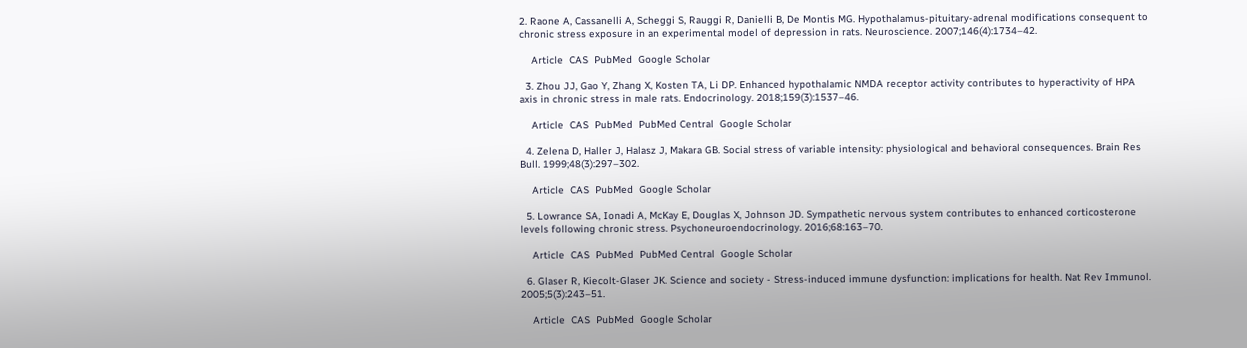2. Raone A, Cassanelli A, Scheggi S, Rauggi R, Danielli B, De Montis MG. Hypothalamus-pituitary-adrenal modifications consequent to chronic stress exposure in an experimental model of depression in rats. Neuroscience. 2007;146(4):1734–42.

    Article  CAS  PubMed  Google Scholar

  3. Zhou JJ, Gao Y, Zhang X, Kosten TA, Li DP. Enhanced hypothalamic NMDA receptor activity contributes to hyperactivity of HPA axis in chronic stress in male rats. Endocrinology. 2018;159(3):1537–46.

    Article  CAS  PubMed  PubMed Central  Google Scholar

  4. Zelena D, Haller J, Halasz J, Makara GB. Social stress of variable intensity: physiological and behavioral consequences. Brain Res Bull. 1999;48(3):297–302.

    Article  CAS  PubMed  Google Scholar

  5. Lowrance SA, Ionadi A, McKay E, Douglas X, Johnson JD. Sympathetic nervous system contributes to enhanced corticosterone levels following chronic stress. Psychoneuroendocrinology. 2016;68:163–70.

    Article  CAS  PubMed  PubMed Central  Google Scholar

  6. Glaser R, Kiecolt-Glaser JK. Science and society - Stress-induced immune dysfunction: implications for health. Nat Rev Immunol. 2005;5(3):243–51.

    Article  CAS  PubMed  Google Scholar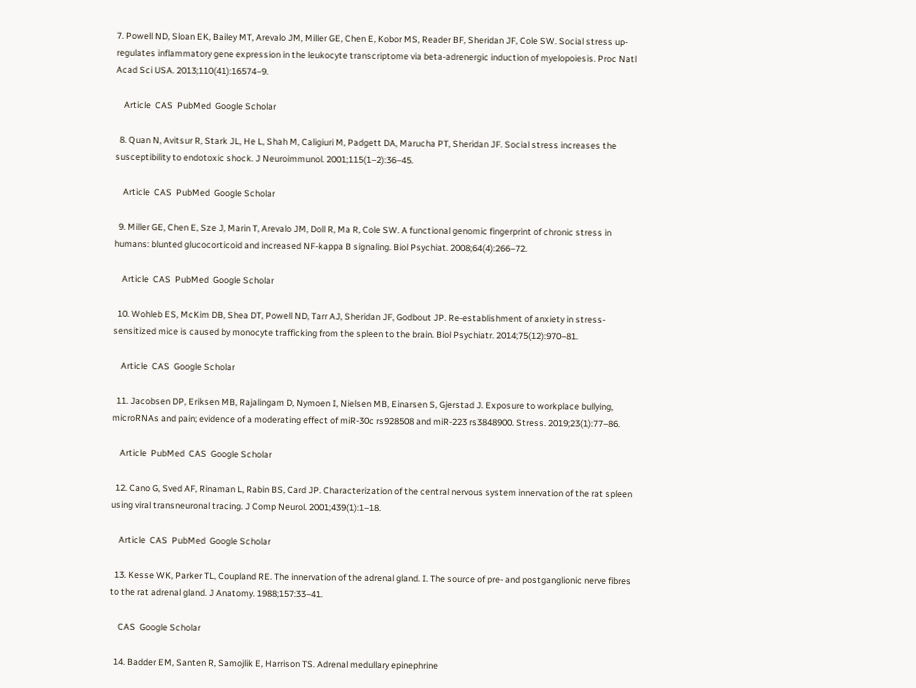7. Powell ND, Sloan EK, Bailey MT, Arevalo JM, Miller GE, Chen E, Kobor MS, Reader BF, Sheridan JF, Cole SW. Social stress up-regulates inflammatory gene expression in the leukocyte transcriptome via beta-adrenergic induction of myelopoiesis. Proc Natl Acad Sci USA. 2013;110(41):16574–9.

    Article  CAS  PubMed  Google Scholar

  8. Quan N, Avitsur R, Stark JL, He L, Shah M, Caligiuri M, Padgett DA, Marucha PT, Sheridan JF. Social stress increases the susceptibility to endotoxic shock. J Neuroimmunol. 2001;115(1–2):36–45.

    Article  CAS  PubMed  Google Scholar

  9. Miller GE, Chen E, Sze J, Marin T, Arevalo JM, Doll R, Ma R, Cole SW. A functional genomic fingerprint of chronic stress in humans: blunted glucocorticoid and increased NF-kappa B signaling. Biol Psychiat. 2008;64(4):266–72.

    Article  CAS  PubMed  Google Scholar

  10. Wohleb ES, McKim DB, Shea DT, Powell ND, Tarr AJ, Sheridan JF, Godbout JP. Re-establishment of anxiety in stress-sensitized mice is caused by monocyte trafficking from the spleen to the brain. Biol Psychiatr. 2014;75(12):970–81.

    Article  CAS  Google Scholar

  11. Jacobsen DP, Eriksen MB, Rajalingam D, Nymoen I, Nielsen MB, Einarsen S, Gjerstad J. Exposure to workplace bullying, microRNAs and pain; evidence of a moderating effect of miR-30c rs928508 and miR-223 rs3848900. Stress. 2019;23(1):77–86.

    Article  PubMed  CAS  Google Scholar

  12. Cano G, Sved AF, Rinaman L, Rabin BS, Card JP. Characterization of the central nervous system innervation of the rat spleen using viral transneuronal tracing. J Comp Neurol. 2001;439(1):1–18.

    Article  CAS  PubMed  Google Scholar

  13. Kesse WK, Parker TL, Coupland RE. The innervation of the adrenal gland. I. The source of pre- and postganglionic nerve fibres to the rat adrenal gland. J Anatomy. 1988;157:33–41.

    CAS  Google Scholar

  14. Badder EM, Santen R, Samojlik E, Harrison TS. Adrenal medullary epinephrine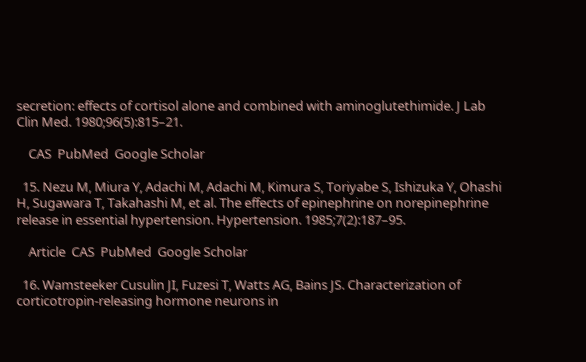secretion: effects of cortisol alone and combined with aminoglutethimide. J Lab Clin Med. 1980;96(5):815–21.

    CAS  PubMed  Google Scholar

  15. Nezu M, Miura Y, Adachi M, Adachi M, Kimura S, Toriyabe S, Ishizuka Y, Ohashi H, Sugawara T, Takahashi M, et al. The effects of epinephrine on norepinephrine release in essential hypertension. Hypertension. 1985;7(2):187–95.

    Article  CAS  PubMed  Google Scholar

  16. Wamsteeker Cusulin JI, Fuzesi T, Watts AG, Bains JS. Characterization of corticotropin-releasing hormone neurons in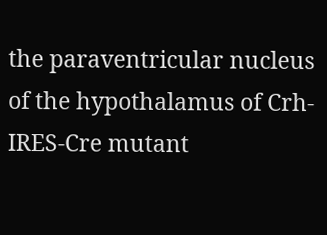the paraventricular nucleus of the hypothalamus of Crh-IRES-Cre mutant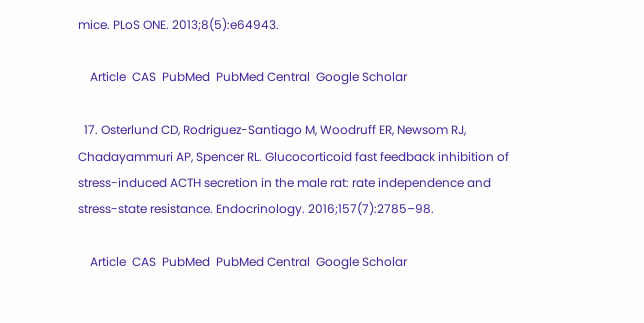mice. PLoS ONE. 2013;8(5):e64943.

    Article  CAS  PubMed  PubMed Central  Google Scholar

  17. Osterlund CD, Rodriguez-Santiago M, Woodruff ER, Newsom RJ, Chadayammuri AP, Spencer RL. Glucocorticoid fast feedback inhibition of stress-induced ACTH secretion in the male rat: rate independence and stress-state resistance. Endocrinology. 2016;157(7):2785–98.

    Article  CAS  PubMed  PubMed Central  Google Scholar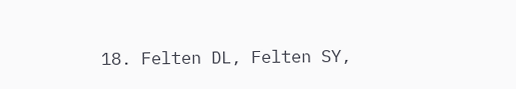18. Felten DL, Felten SY,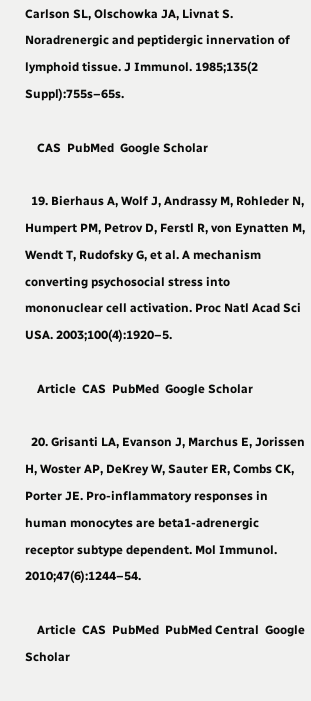Carlson SL, Olschowka JA, Livnat S. Noradrenergic and peptidergic innervation of lymphoid tissue. J Immunol. 1985;135(2 Suppl):755s–65s.

    CAS  PubMed  Google Scholar

  19. Bierhaus A, Wolf J, Andrassy M, Rohleder N, Humpert PM, Petrov D, Ferstl R, von Eynatten M, Wendt T, Rudofsky G, et al. A mechanism converting psychosocial stress into mononuclear cell activation. Proc Natl Acad Sci USA. 2003;100(4):1920–5.

    Article  CAS  PubMed  Google Scholar

  20. Grisanti LA, Evanson J, Marchus E, Jorissen H, Woster AP, DeKrey W, Sauter ER, Combs CK, Porter JE. Pro-inflammatory responses in human monocytes are beta1-adrenergic receptor subtype dependent. Mol Immunol. 2010;47(6):1244–54.

    Article  CAS  PubMed  PubMed Central  Google Scholar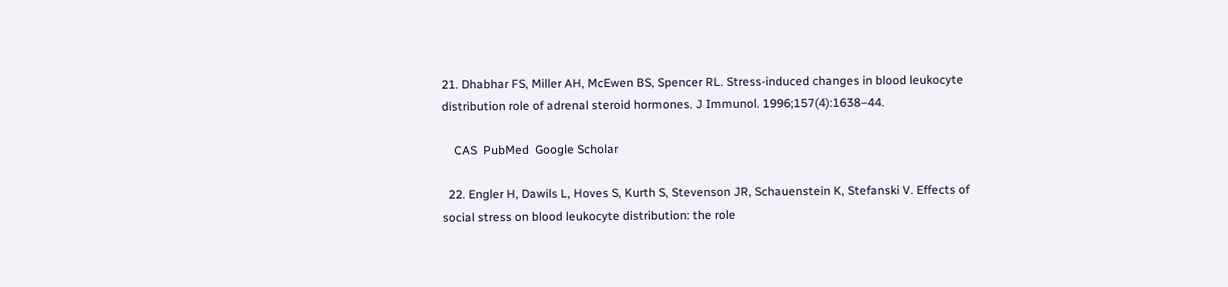21. Dhabhar FS, Miller AH, McEwen BS, Spencer RL. Stress-induced changes in blood leukocyte distribution role of adrenal steroid hormones. J Immunol. 1996;157(4):1638–44.

    CAS  PubMed  Google Scholar

  22. Engler H, Dawils L, Hoves S, Kurth S, Stevenson JR, Schauenstein K, Stefanski V. Effects of social stress on blood leukocyte distribution: the role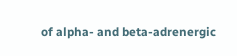of alpha- and beta-adrenergic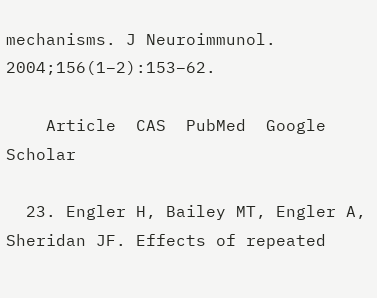mechanisms. J Neuroimmunol. 2004;156(1–2):153–62.

    Article  CAS  PubMed  Google Scholar

  23. Engler H, Bailey MT, Engler A, Sheridan JF. Effects of repeated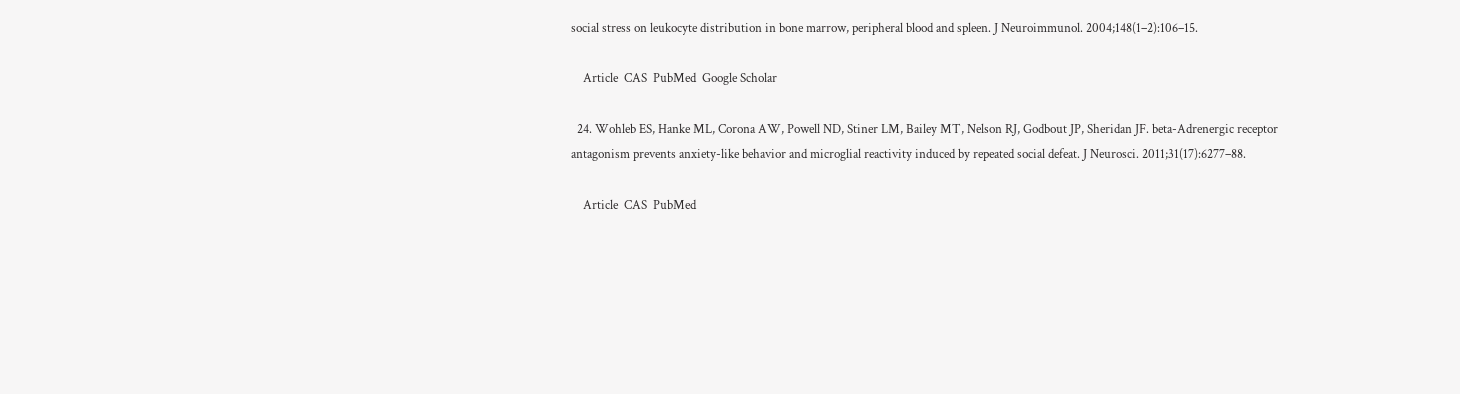social stress on leukocyte distribution in bone marrow, peripheral blood and spleen. J Neuroimmunol. 2004;148(1–2):106–15.

    Article  CAS  PubMed  Google Scholar

  24. Wohleb ES, Hanke ML, Corona AW, Powell ND, Stiner LM, Bailey MT, Nelson RJ, Godbout JP, Sheridan JF. beta-Adrenergic receptor antagonism prevents anxiety-like behavior and microglial reactivity induced by repeated social defeat. J Neurosci. 2011;31(17):6277–88.

    Article  CAS  PubMed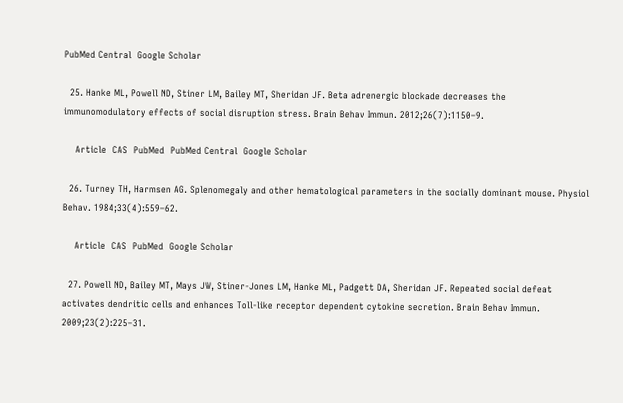PubMed Central  Google Scholar

  25. Hanke ML, Powell ND, Stiner LM, Bailey MT, Sheridan JF. Beta adrenergic blockade decreases the immunomodulatory effects of social disruption stress. Brain Behav Immun. 2012;26(7):1150–9.

    Article  CAS  PubMed  PubMed Central  Google Scholar

  26. Turney TH, Harmsen AG. Splenomegaly and other hematological parameters in the socially dominant mouse. Physiol Behav. 1984;33(4):559–62.

    Article  CAS  PubMed  Google Scholar

  27. Powell ND, Bailey MT, Mays JW, Stiner-Jones LM, Hanke ML, Padgett DA, Sheridan JF. Repeated social defeat activates dendritic cells and enhances Toll-like receptor dependent cytokine secretion. Brain Behav Immun. 2009;23(2):225–31.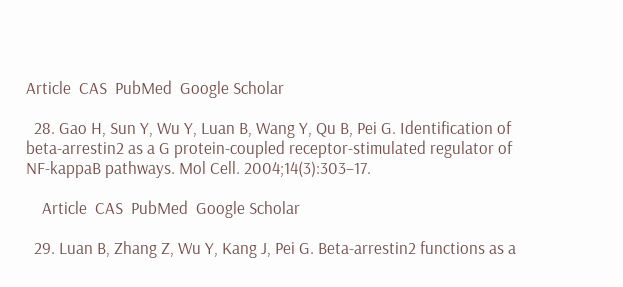Article  CAS  PubMed  Google Scholar

  28. Gao H, Sun Y, Wu Y, Luan B, Wang Y, Qu B, Pei G. Identification of beta-arrestin2 as a G protein-coupled receptor-stimulated regulator of NF-kappaB pathways. Mol Cell. 2004;14(3):303–17.

    Article  CAS  PubMed  Google Scholar

  29. Luan B, Zhang Z, Wu Y, Kang J, Pei G. Beta-arrestin2 functions as a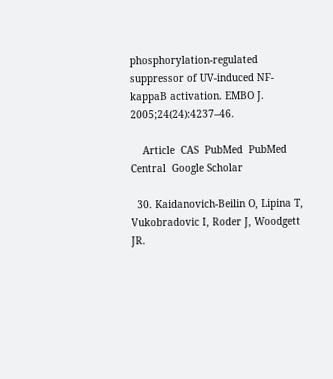phosphorylation-regulated suppressor of UV-induced NF-kappaB activation. EMBO J. 2005;24(24):4237–46.

    Article  CAS  PubMed  PubMed Central  Google Scholar

  30. Kaidanovich-Beilin O, Lipina T, Vukobradovic I, Roder J, Woodgett JR.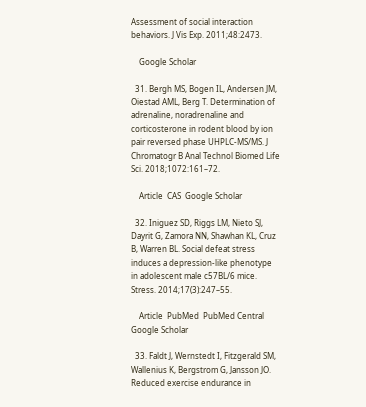Assessment of social interaction behaviors. J Vis Exp. 2011;48:2473.

    Google Scholar

  31. Bergh MS, Bogen IL, Andersen JM, Oiestad AML, Berg T. Determination of adrenaline, noradrenaline and corticosterone in rodent blood by ion pair reversed phase UHPLC-MS/MS. J Chromatogr B Anal Technol Biomed Life Sci. 2018;1072:161–72.

    Article  CAS  Google Scholar

  32. Iniguez SD, Riggs LM, Nieto SJ, Dayrit G, Zamora NN, Shawhan KL, Cruz B, Warren BL. Social defeat stress induces a depression-like phenotype in adolescent male c57BL/6 mice. Stress. 2014;17(3):247–55.

    Article  PubMed  PubMed Central  Google Scholar

  33. Faldt J, Wernstedt I, Fitzgerald SM, Wallenius K, Bergstrom G, Jansson JO. Reduced exercise endurance in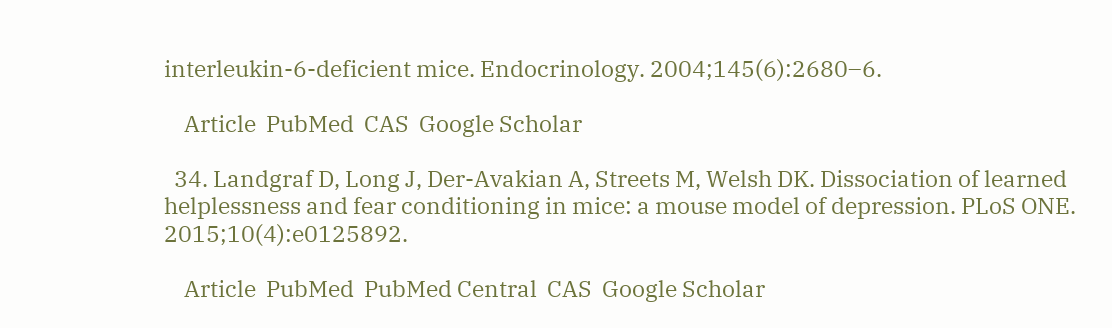interleukin-6-deficient mice. Endocrinology. 2004;145(6):2680–6.

    Article  PubMed  CAS  Google Scholar

  34. Landgraf D, Long J, Der-Avakian A, Streets M, Welsh DK. Dissociation of learned helplessness and fear conditioning in mice: a mouse model of depression. PLoS ONE. 2015;10(4):e0125892.

    Article  PubMed  PubMed Central  CAS  Google Scholar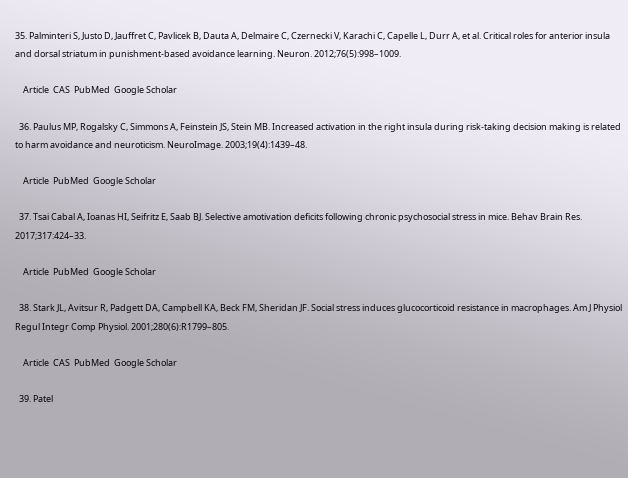35. Palminteri S, Justo D, Jauffret C, Pavlicek B, Dauta A, Delmaire C, Czernecki V, Karachi C, Capelle L, Durr A, et al. Critical roles for anterior insula and dorsal striatum in punishment-based avoidance learning. Neuron. 2012;76(5):998–1009.

    Article  CAS  PubMed  Google Scholar

  36. Paulus MP, Rogalsky C, Simmons A, Feinstein JS, Stein MB. Increased activation in the right insula during risk-taking decision making is related to harm avoidance and neuroticism. NeuroImage. 2003;19(4):1439–48.

    Article  PubMed  Google Scholar

  37. Tsai Cabal A, Ioanas HI, Seifritz E, Saab BJ. Selective amotivation deficits following chronic psychosocial stress in mice. Behav Brain Res. 2017;317:424–33.

    Article  PubMed  Google Scholar

  38. Stark JL, Avitsur R, Padgett DA, Campbell KA, Beck FM, Sheridan JF. Social stress induces glucocorticoid resistance in macrophages. Am J Physiol Regul Integr Comp Physiol. 2001;280(6):R1799–805.

    Article  CAS  PubMed  Google Scholar

  39. Patel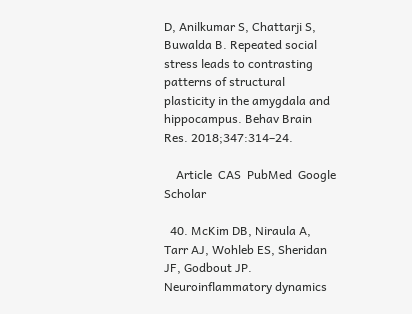D, Anilkumar S, Chattarji S, Buwalda B. Repeated social stress leads to contrasting patterns of structural plasticity in the amygdala and hippocampus. Behav Brain Res. 2018;347:314–24.

    Article  CAS  PubMed  Google Scholar

  40. McKim DB, Niraula A, Tarr AJ, Wohleb ES, Sheridan JF, Godbout JP. Neuroinflammatory dynamics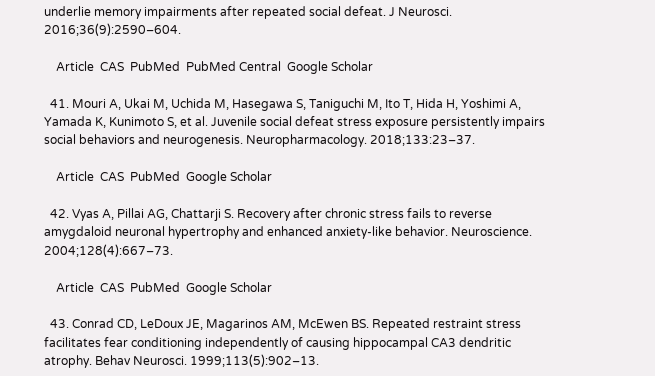underlie memory impairments after repeated social defeat. J Neurosci. 2016;36(9):2590–604.

    Article  CAS  PubMed  PubMed Central  Google Scholar

  41. Mouri A, Ukai M, Uchida M, Hasegawa S, Taniguchi M, Ito T, Hida H, Yoshimi A, Yamada K, Kunimoto S, et al. Juvenile social defeat stress exposure persistently impairs social behaviors and neurogenesis. Neuropharmacology. 2018;133:23–37.

    Article  CAS  PubMed  Google Scholar

  42. Vyas A, Pillai AG, Chattarji S. Recovery after chronic stress fails to reverse amygdaloid neuronal hypertrophy and enhanced anxiety-like behavior. Neuroscience. 2004;128(4):667–73.

    Article  CAS  PubMed  Google Scholar

  43. Conrad CD, LeDoux JE, Magarinos AM, McEwen BS. Repeated restraint stress facilitates fear conditioning independently of causing hippocampal CA3 dendritic atrophy. Behav Neurosci. 1999;113(5):902–13.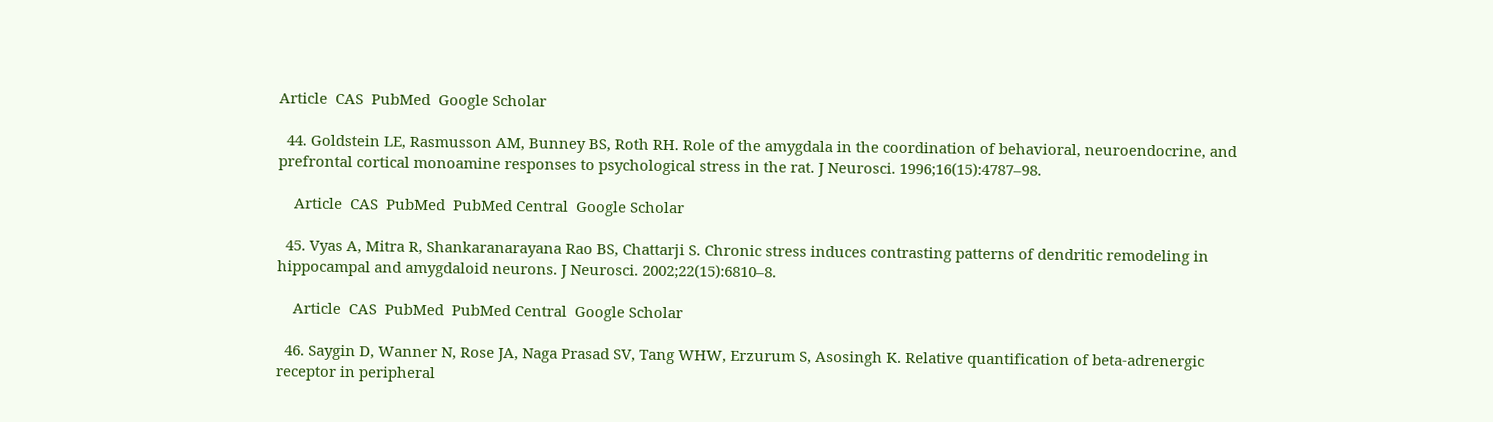Article  CAS  PubMed  Google Scholar

  44. Goldstein LE, Rasmusson AM, Bunney BS, Roth RH. Role of the amygdala in the coordination of behavioral, neuroendocrine, and prefrontal cortical monoamine responses to psychological stress in the rat. J Neurosci. 1996;16(15):4787–98.

    Article  CAS  PubMed  PubMed Central  Google Scholar

  45. Vyas A, Mitra R, Shankaranarayana Rao BS, Chattarji S. Chronic stress induces contrasting patterns of dendritic remodeling in hippocampal and amygdaloid neurons. J Neurosci. 2002;22(15):6810–8.

    Article  CAS  PubMed  PubMed Central  Google Scholar

  46. Saygin D, Wanner N, Rose JA, Naga Prasad SV, Tang WHW, Erzurum S, Asosingh K. Relative quantification of beta-adrenergic receptor in peripheral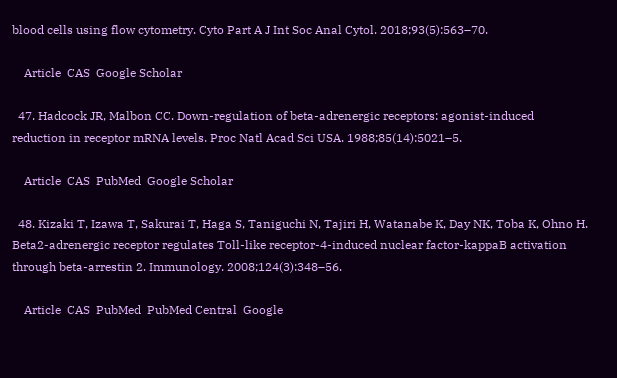blood cells using flow cytometry. Cyto Part A J Int Soc Anal Cytol. 2018;93(5):563–70.

    Article  CAS  Google Scholar

  47. Hadcock JR, Malbon CC. Down-regulation of beta-adrenergic receptors: agonist-induced reduction in receptor mRNA levels. Proc Natl Acad Sci USA. 1988;85(14):5021–5.

    Article  CAS  PubMed  Google Scholar

  48. Kizaki T, Izawa T, Sakurai T, Haga S, Taniguchi N, Tajiri H, Watanabe K, Day NK, Toba K, Ohno H. Beta2-adrenergic receptor regulates Toll-like receptor-4-induced nuclear factor-kappaB activation through beta-arrestin 2. Immunology. 2008;124(3):348–56.

    Article  CAS  PubMed  PubMed Central  Google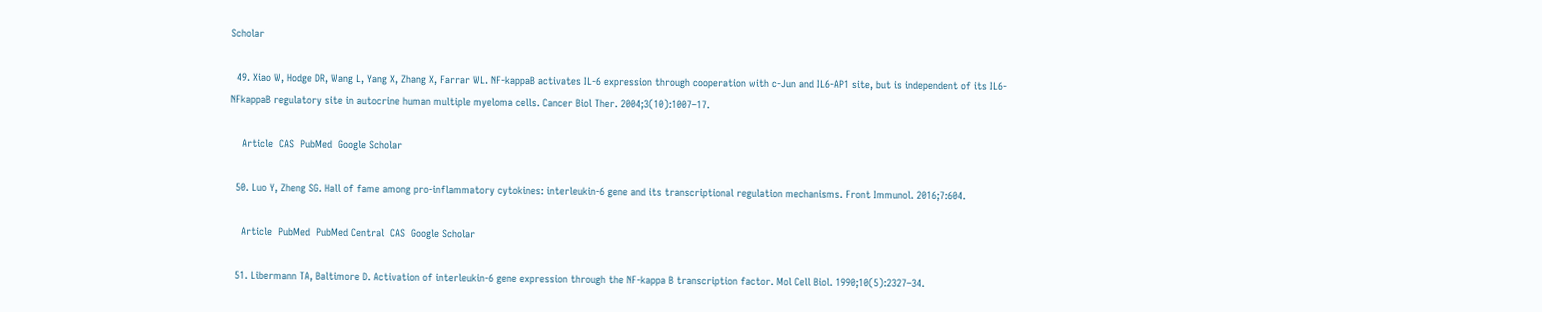Scholar

  49. Xiao W, Hodge DR, Wang L, Yang X, Zhang X, Farrar WL. NF-kappaB activates IL-6 expression through cooperation with c-Jun and IL6-AP1 site, but is independent of its IL6-NFkappaB regulatory site in autocrine human multiple myeloma cells. Cancer Biol Ther. 2004;3(10):1007–17.

    Article  CAS  PubMed  Google Scholar

  50. Luo Y, Zheng SG. Hall of fame among pro-inflammatory cytokines: interleukin-6 gene and its transcriptional regulation mechanisms. Front Immunol. 2016;7:604.

    Article  PubMed  PubMed Central  CAS  Google Scholar

  51. Libermann TA, Baltimore D. Activation of interleukin-6 gene expression through the NF-kappa B transcription factor. Mol Cell Biol. 1990;10(5):2327–34.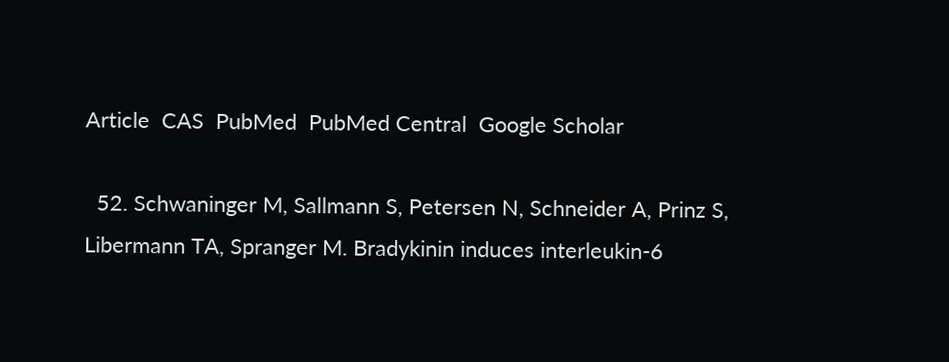Article  CAS  PubMed  PubMed Central  Google Scholar

  52. Schwaninger M, Sallmann S, Petersen N, Schneider A, Prinz S, Libermann TA, Spranger M. Bradykinin induces interleukin-6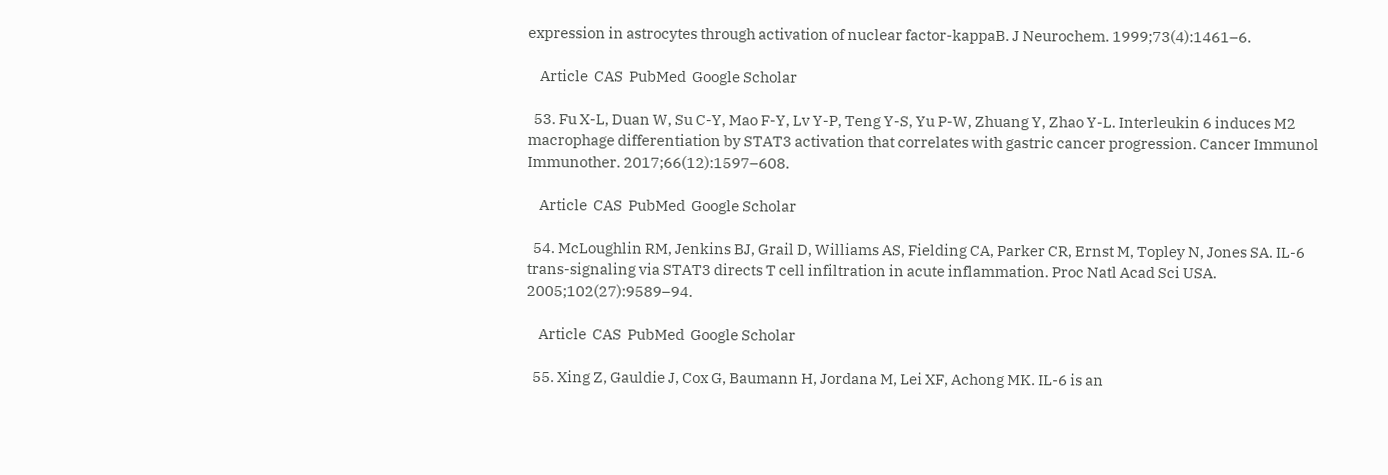expression in astrocytes through activation of nuclear factor-kappaB. J Neurochem. 1999;73(4):1461–6.

    Article  CAS  PubMed  Google Scholar

  53. Fu X-L, Duan W, Su C-Y, Mao F-Y, Lv Y-P, Teng Y-S, Yu P-W, Zhuang Y, Zhao Y-L. Interleukin 6 induces M2 macrophage differentiation by STAT3 activation that correlates with gastric cancer progression. Cancer Immunol Immunother. 2017;66(12):1597–608.

    Article  CAS  PubMed  Google Scholar

  54. McLoughlin RM, Jenkins BJ, Grail D, Williams AS, Fielding CA, Parker CR, Ernst M, Topley N, Jones SA. IL-6 trans-signaling via STAT3 directs T cell infiltration in acute inflammation. Proc Natl Acad Sci USA. 2005;102(27):9589–94.

    Article  CAS  PubMed  Google Scholar

  55. Xing Z, Gauldie J, Cox G, Baumann H, Jordana M, Lei XF, Achong MK. IL-6 is an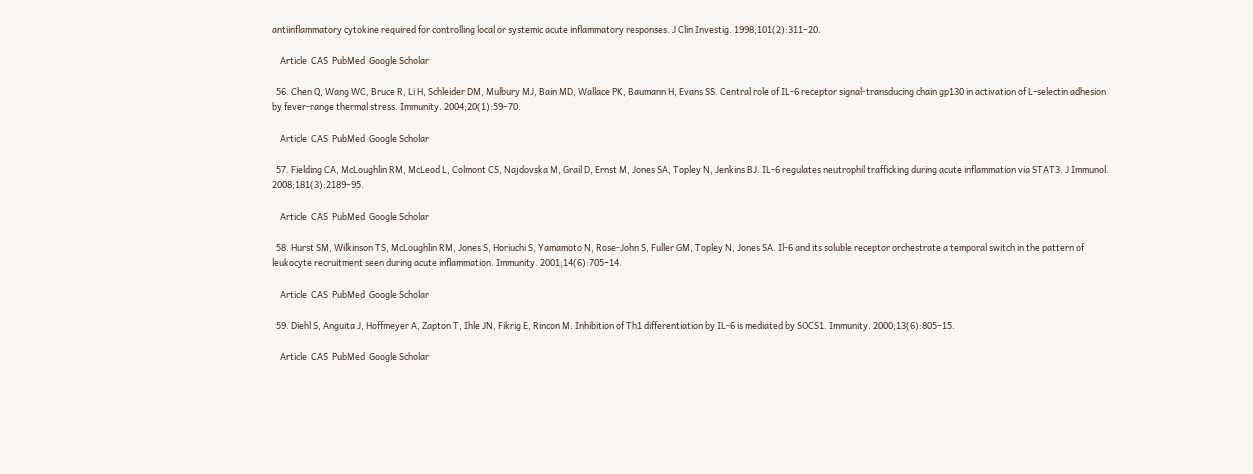antiinflammatory cytokine required for controlling local or systemic acute inflammatory responses. J Clin Investig. 1998;101(2):311–20.

    Article  CAS  PubMed  Google Scholar

  56. Chen Q, Wang WC, Bruce R, Li H, Schleider DM, Mulbury MJ, Bain MD, Wallace PK, Baumann H, Evans SS. Central role of IL-6 receptor signal-transducing chain gp130 in activation of L-selectin adhesion by fever-range thermal stress. Immunity. 2004;20(1):59–70.

    Article  CAS  PubMed  Google Scholar

  57. Fielding CA, McLoughlin RM, McLeod L, Colmont CS, Najdovska M, Grail D, Ernst M, Jones SA, Topley N, Jenkins BJ. IL-6 regulates neutrophil trafficking during acute inflammation via STAT3. J Immunol. 2008;181(3):2189–95.

    Article  CAS  PubMed  Google Scholar

  58. Hurst SM, Wilkinson TS, McLoughlin RM, Jones S, Horiuchi S, Yamamoto N, Rose-John S, Fuller GM, Topley N, Jones SA. Il-6 and its soluble receptor orchestrate a temporal switch in the pattern of leukocyte recruitment seen during acute inflammation. Immunity. 2001;14(6):705–14.

    Article  CAS  PubMed  Google Scholar

  59. Diehl S, Anguita J, Hoffmeyer A, Zapton T, Ihle JN, Fikrig E, Rincon M. Inhibition of Th1 differentiation by IL-6 is mediated by SOCS1. Immunity. 2000;13(6):805–15.

    Article  CAS  PubMed  Google Scholar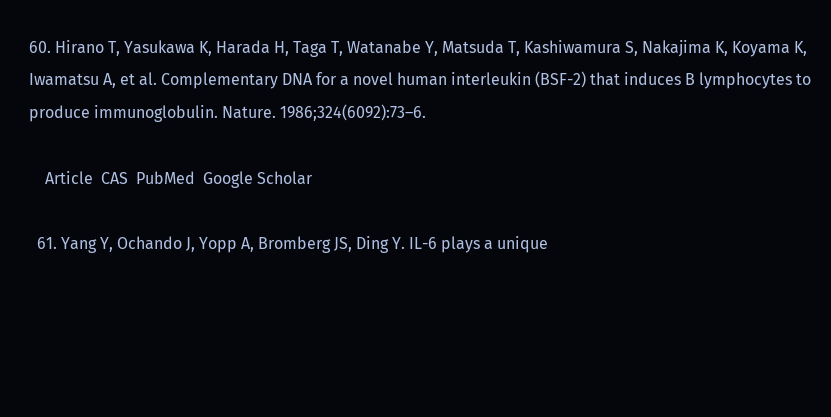60. Hirano T, Yasukawa K, Harada H, Taga T, Watanabe Y, Matsuda T, Kashiwamura S, Nakajima K, Koyama K, Iwamatsu A, et al. Complementary DNA for a novel human interleukin (BSF-2) that induces B lymphocytes to produce immunoglobulin. Nature. 1986;324(6092):73–6.

    Article  CAS  PubMed  Google Scholar

  61. Yang Y, Ochando J, Yopp A, Bromberg JS, Ding Y. IL-6 plays a unique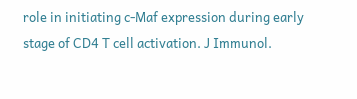role in initiating c-Maf expression during early stage of CD4 T cell activation. J Immunol.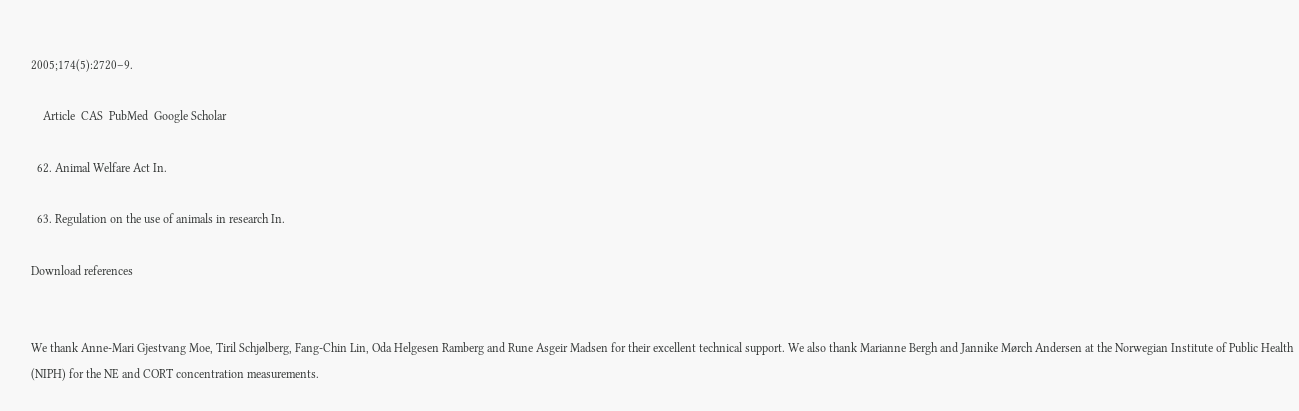2005;174(5):2720–9.

    Article  CAS  PubMed  Google Scholar

  62. Animal Welfare Act In.

  63. Regulation on the use of animals in research In.

Download references


We thank Anne-Mari Gjestvang Moe, Tiril Schjølberg, Fang-Chin Lin, Oda Helgesen Ramberg and Rune Asgeir Madsen for their excellent technical support. We also thank Marianne Bergh and Jannike Mørch Andersen at the Norwegian Institute of Public Health (NIPH) for the NE and CORT concentration measurements.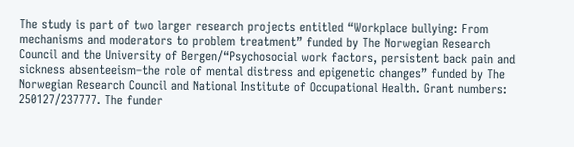The study is part of two larger research projects entitled “Workplace bullying: From mechanisms and moderators to problem treatment” funded by The Norwegian Research Council and the University of Bergen/“Psychosocial work factors, persistent back pain and sickness absenteeism–the role of mental distress and epigenetic changes” funded by The Norwegian Research Council and National Institute of Occupational Health. Grant numbers: 250127/237777. The funder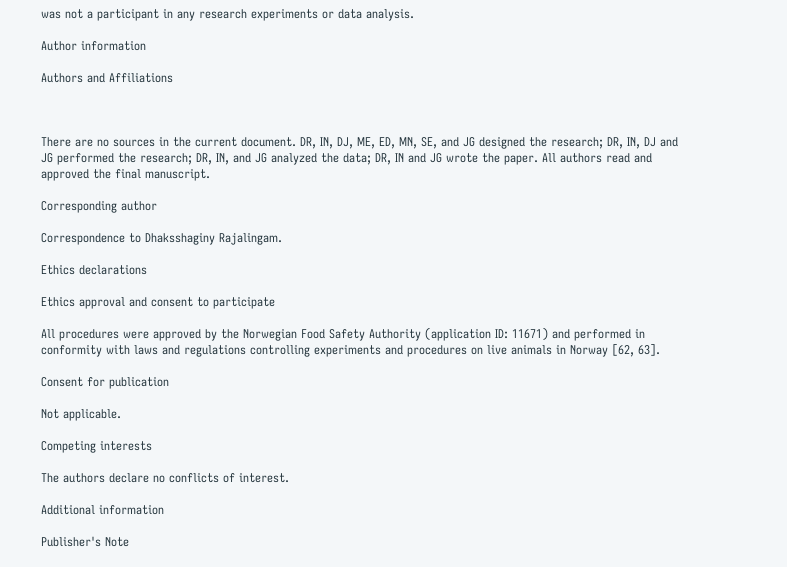was not a participant in any research experiments or data analysis.

Author information

Authors and Affiliations



There are no sources in the current document. DR, IN, DJ, ME, ED, MN, SE, and JG designed the research; DR, IN, DJ and JG performed the research; DR, IN, and JG analyzed the data; DR, IN and JG wrote the paper. All authors read and approved the final manuscript.

Corresponding author

Correspondence to Dhaksshaginy Rajalingam.

Ethics declarations

Ethics approval and consent to participate

All procedures were approved by the Norwegian Food Safety Authority (application ID: 11671) and performed in conformity with laws and regulations controlling experiments and procedures on live animals in Norway [62, 63].

Consent for publication

Not applicable.

Competing interests

The authors declare no conflicts of interest.

Additional information

Publisher's Note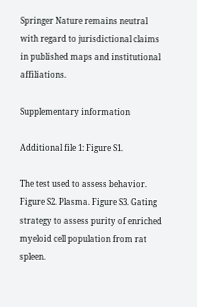Springer Nature remains neutral with regard to jurisdictional claims in published maps and institutional affiliations.

Supplementary information

Additional file 1: Figure S1.

The test used to assess behavior. Figure S2. Plasma. Figure S3. Gating strategy to assess purity of enriched myeloid cell population from rat spleen.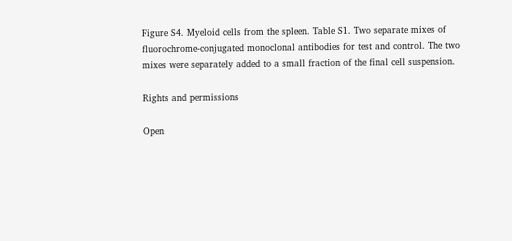Figure S4. Myeloid cells from the spleen. Table S1. Two separate mixes of fluorochrome-conjugated monoclonal antibodies for test and control. The two mixes were separately added to a small fraction of the final cell suspension.

Rights and permissions

Open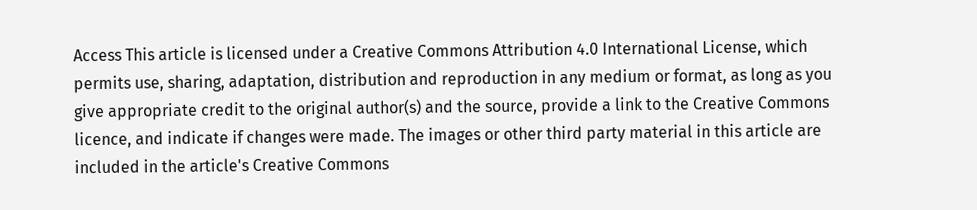Access This article is licensed under a Creative Commons Attribution 4.0 International License, which permits use, sharing, adaptation, distribution and reproduction in any medium or format, as long as you give appropriate credit to the original author(s) and the source, provide a link to the Creative Commons licence, and indicate if changes were made. The images or other third party material in this article are included in the article's Creative Commons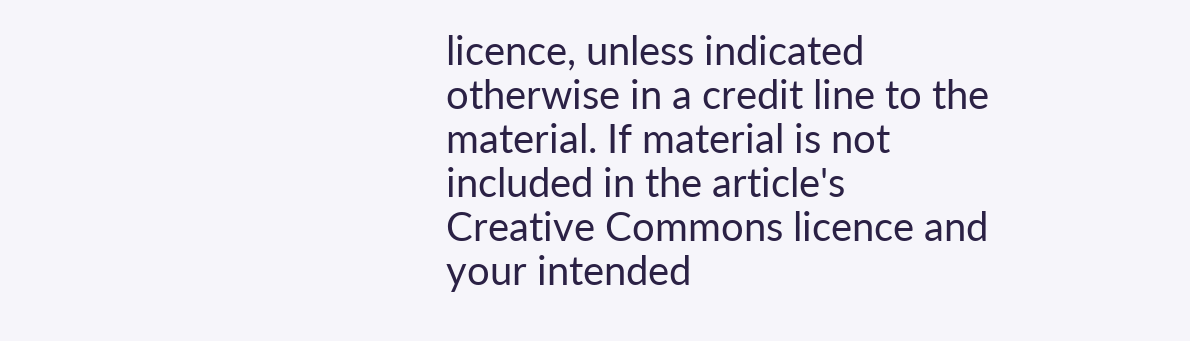licence, unless indicated otherwise in a credit line to the material. If material is not included in the article's Creative Commons licence and your intended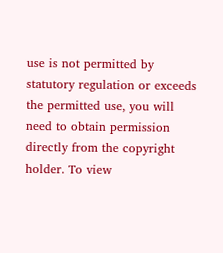use is not permitted by statutory regulation or exceeds the permitted use, you will need to obtain permission directly from the copyright holder. To view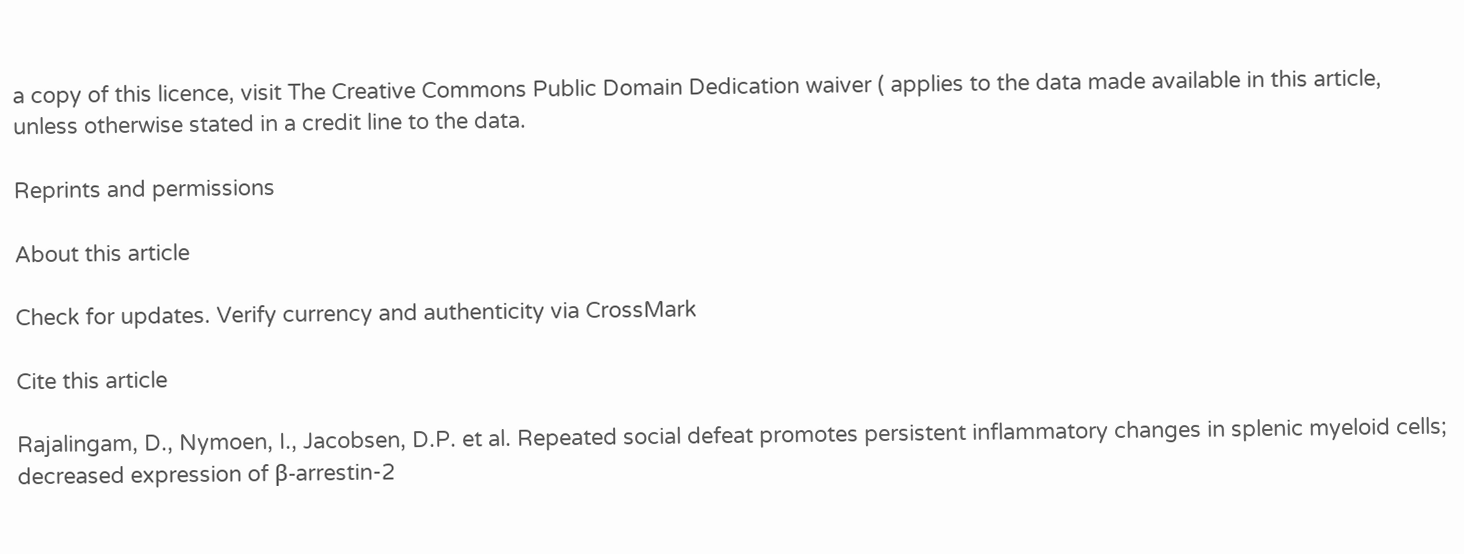a copy of this licence, visit The Creative Commons Public Domain Dedication waiver ( applies to the data made available in this article, unless otherwise stated in a credit line to the data.

Reprints and permissions

About this article

Check for updates. Verify currency and authenticity via CrossMark

Cite this article

Rajalingam, D., Nymoen, I., Jacobsen, D.P. et al. Repeated social defeat promotes persistent inflammatory changes in splenic myeloid cells; decreased expression of β-arrestin-2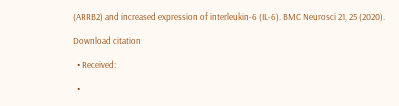(ARRB2) and increased expression of interleukin-6 (IL-6). BMC Neurosci 21, 25 (2020).

Download citation

  • Received:

  •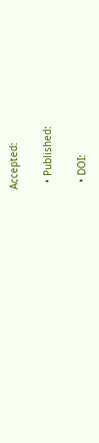Accepted:

  • Published:

  • DOI: